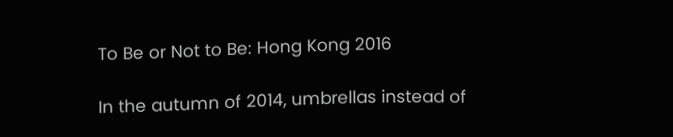To Be or Not to Be: Hong Kong 2016

In the autumn of 2014, umbrellas instead of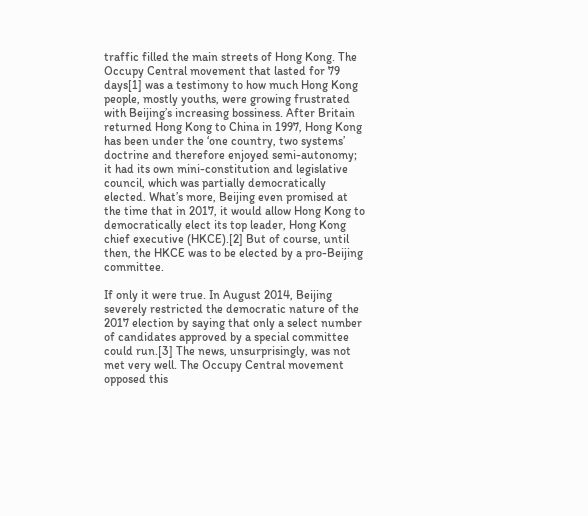traffic filled the main streets of Hong Kong. The Occupy Central movement that lasted for 79 days[1] was a testimony to how much Hong Kong people, mostly youths, were growing frustrated with Beijing’s increasing bossiness. After Britain returned Hong Kong to China in 1997, Hong Kong has been under the ‘one country, two systems’ doctrine and therefore enjoyed semi-autonomy; it had its own mini-constitution and legislative council, which was partially democratically elected. What’s more, Beijing even promised at the time that in 2017, it would allow Hong Kong to democratically elect its top leader, Hong Kong chief executive (HKCE).[2] But of course, until then, the HKCE was to be elected by a pro-Beijing committee.

If only it were true. In August 2014, Beijing severely restricted the democratic nature of the 2017 election by saying that only a select number of candidates approved by a special committee could run.[3] The news, unsurprisingly, was not met very well. The Occupy Central movement opposed this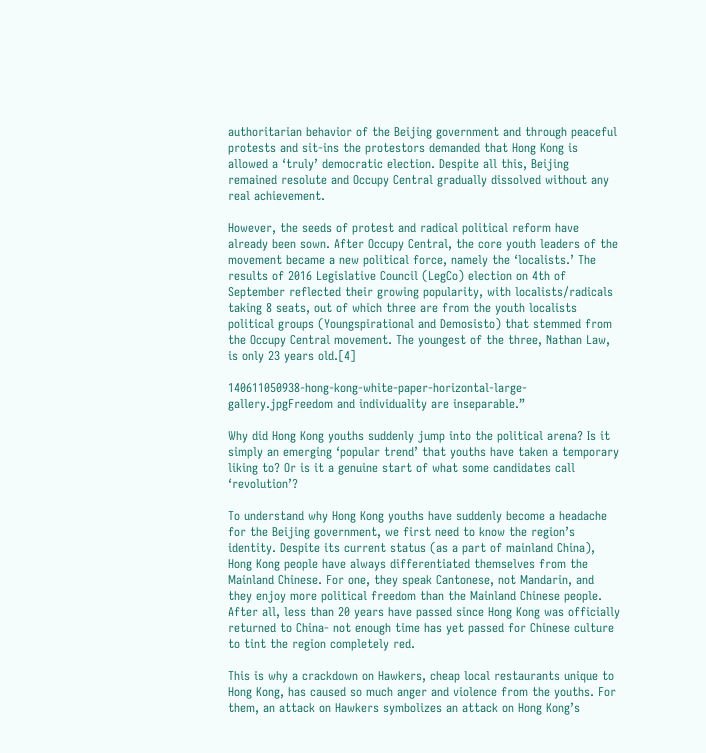authoritarian behavior of the Beijing government and through peaceful protests and sit-ins the protestors demanded that Hong Kong is allowed a ‘truly’ democratic election. Despite all this, Beijing remained resolute and Occupy Central gradually dissolved without any real achievement.

However, the seeds of protest and radical political reform have already been sown. After Occupy Central, the core youth leaders of the movement became a new political force, namely the ‘localists.’ The results of 2016 Legislative Council (LegCo) election on 4th of September reflected their growing popularity, with localists/radicals taking 8 seats, out of which three are from the youth localists political groups (Youngspirational and Demosisto) that stemmed from the Occupy Central movement. The youngest of the three, Nathan Law, is only 23 years old.[4]

140611050938-hong-kong-white-paper-horizontal-large-gallery.jpgFreedom and individuality are inseparable.”

Why did Hong Kong youths suddenly jump into the political arena? Is it simply an emerging ‘popular trend’ that youths have taken a temporary liking to? Or is it a genuine start of what some candidates call ‘revolution’?

To understand why Hong Kong youths have suddenly become a headache for the Beijing government, we first need to know the region’s identity. Despite its current status (as a part of mainland China), Hong Kong people have always differentiated themselves from the Mainland Chinese. For one, they speak Cantonese, not Mandarin, and they enjoy more political freedom than the Mainland Chinese people. After all, less than 20 years have passed since Hong Kong was officially returned to China- not enough time has yet passed for Chinese culture to tint the region completely red.

This is why a crackdown on Hawkers, cheap local restaurants unique to Hong Kong, has caused so much anger and violence from the youths. For them, an attack on Hawkers symbolizes an attack on Hong Kong’s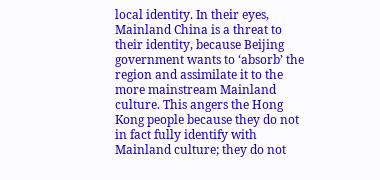local identity. In their eyes, Mainland China is a threat to their identity, because Beijing government wants to ‘absorb’ the region and assimilate it to the more mainstream Mainland culture. This angers the Hong Kong people because they do not in fact fully identify with Mainland culture; they do not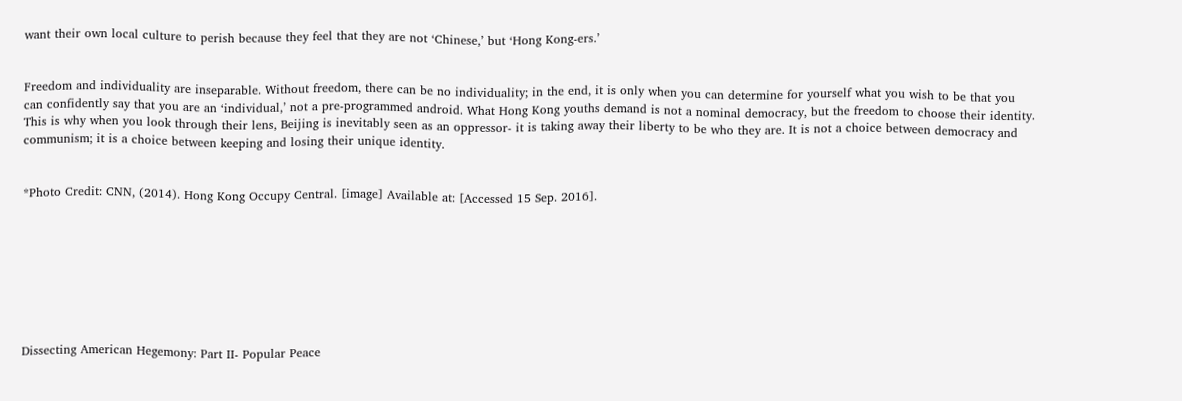want their own local culture to perish because they feel that they are not ‘Chinese,’ but ‘Hong Kong-ers.’


Freedom and individuality are inseparable. Without freedom, there can be no individuality; in the end, it is only when you can determine for yourself what you wish to be that you can confidently say that you are an ‘individual,’ not a pre-programmed android. What Hong Kong youths demand is not a nominal democracy, but the freedom to choose their identity. This is why when you look through their lens, Beijing is inevitably seen as an oppressor- it is taking away their liberty to be who they are. It is not a choice between democracy and communism; it is a choice between keeping and losing their unique identity.


*Photo Credit: CNN, (2014). Hong Kong Occupy Central. [image] Available at: [Accessed 15 Sep. 2016].








Dissecting American Hegemony: Part II- Popular Peace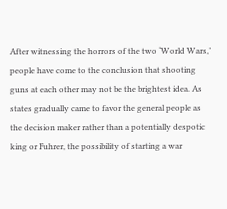After witnessing the horrors of the two ‘World Wars,’ people have come to the conclusion that shooting guns at each other may not be the brightest idea. As states gradually came to favor the general people as the decision maker rather than a potentially despotic king or Fuhrer, the possibility of starting a war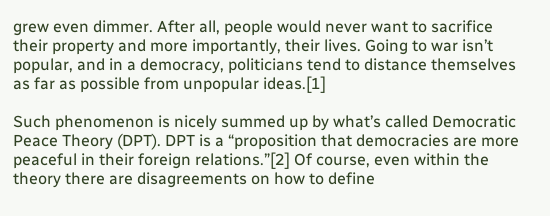grew even dimmer. After all, people would never want to sacrifice their property and more importantly, their lives. Going to war isn’t popular, and in a democracy, politicians tend to distance themselves as far as possible from unpopular ideas.[1]

Such phenomenon is nicely summed up by what’s called Democratic Peace Theory (DPT). DPT is a “proposition that democracies are more peaceful in their foreign relations.”[2] Of course, even within the theory there are disagreements on how to define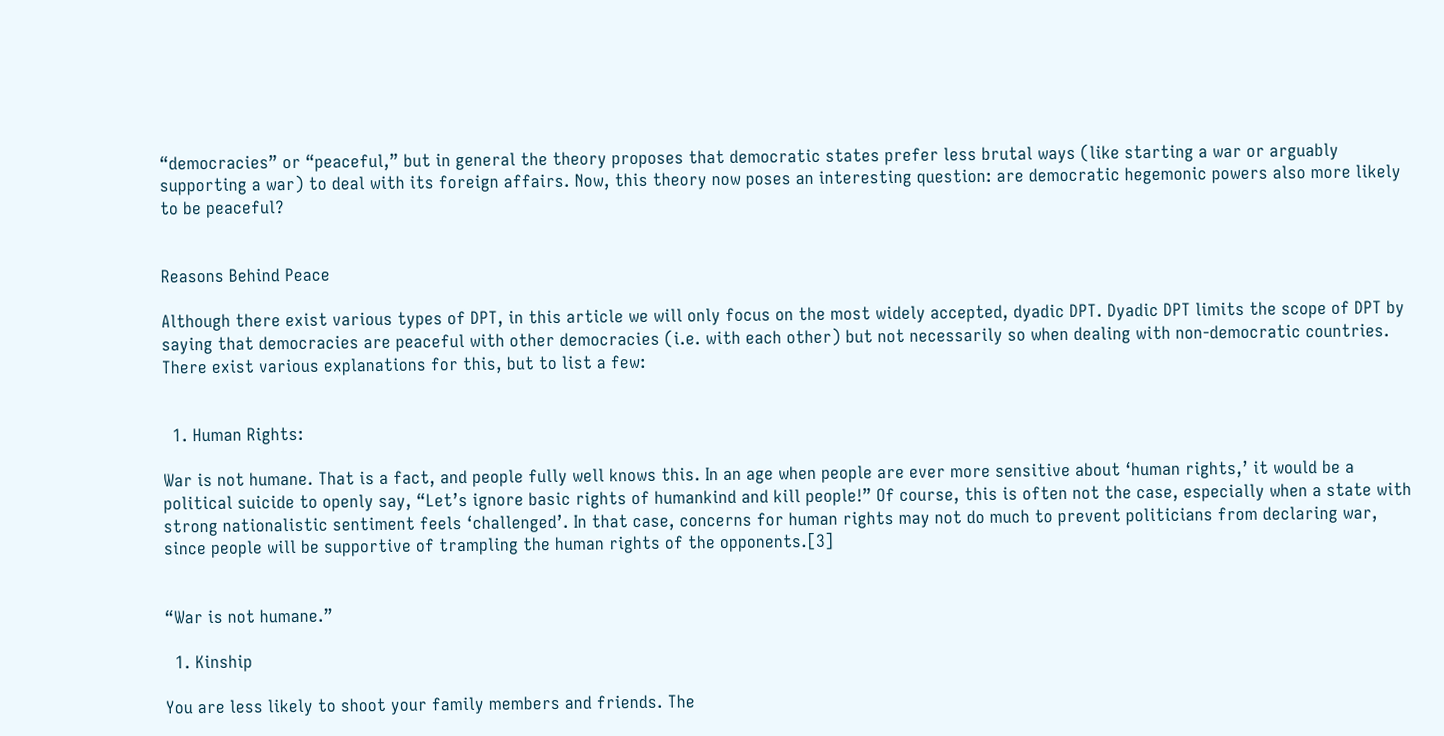“democracies” or “peaceful,” but in general the theory proposes that democratic states prefer less brutal ways (like starting a war or arguably supporting a war) to deal with its foreign affairs. Now, this theory now poses an interesting question: are democratic hegemonic powers also more likely to be peaceful?


Reasons Behind Peace

Although there exist various types of DPT, in this article we will only focus on the most widely accepted, dyadic DPT. Dyadic DPT limits the scope of DPT by saying that democracies are peaceful with other democracies (i.e. with each other) but not necessarily so when dealing with non-democratic countries. There exist various explanations for this, but to list a few:


  1. Human Rights:

War is not humane. That is a fact, and people fully well knows this. In an age when people are ever more sensitive about ‘human rights,’ it would be a political suicide to openly say, “Let’s ignore basic rights of humankind and kill people!” Of course, this is often not the case, especially when a state with strong nationalistic sentiment feels ‘challenged’. In that case, concerns for human rights may not do much to prevent politicians from declaring war, since people will be supportive of trampling the human rights of the opponents.[3]


“War is not humane.”

  1. Kinship

You are less likely to shoot your family members and friends. The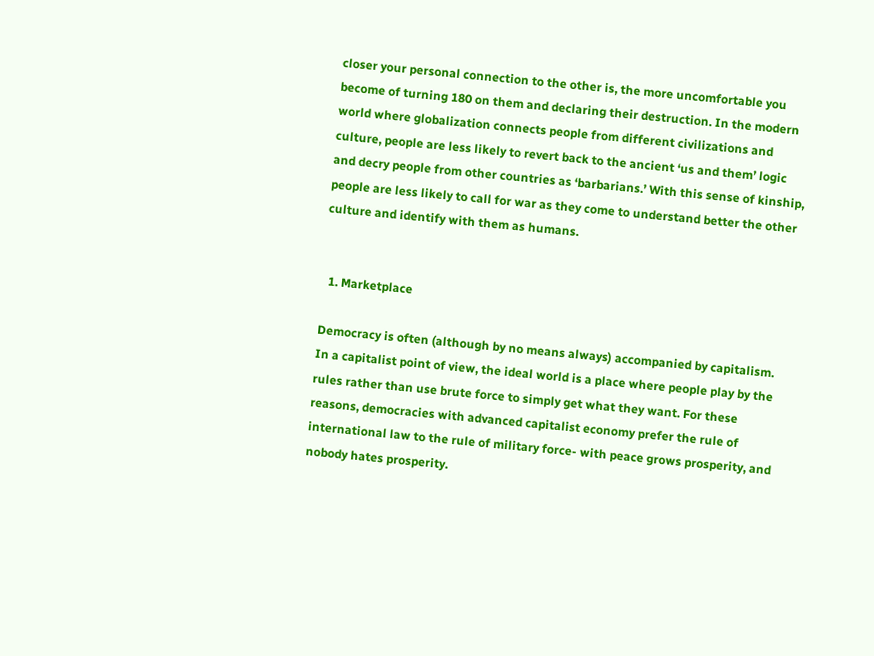closer your personal connection to the other is, the more uncomfortable you become of turning 180 on them and declaring their destruction. In the modern world where globalization connects people from different civilizations and culture, people are less likely to revert back to the ancient ‘us and them’ logic and decry people from other countries as ‘barbarians.’ With this sense of kinship, people are less likely to call for war as they come to understand better the other culture and identify with them as humans.


  1. Marketplace

Democracy is often (although by no means always) accompanied by capitalism. In a capitalist point of view, the ideal world is a place where people play by the rules rather than use brute force to simply get what they want. For these reasons, democracies with advanced capitalist economy prefer the rule of international law to the rule of military force- with peace grows prosperity, and nobody hates prosperity.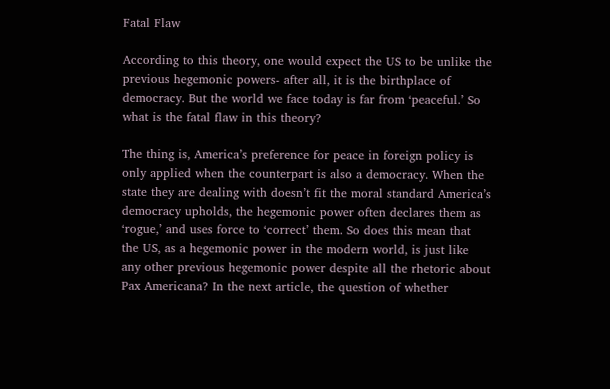Fatal Flaw

According to this theory, one would expect the US to be unlike the previous hegemonic powers- after all, it is the birthplace of democracy. But the world we face today is far from ‘peaceful.’ So what is the fatal flaw in this theory?

The thing is, America’s preference for peace in foreign policy is only applied when the counterpart is also a democracy. When the state they are dealing with doesn’t fit the moral standard America’s democracy upholds, the hegemonic power often declares them as ‘rogue,’ and uses force to ‘correct’ them. So does this mean that the US, as a hegemonic power in the modern world, is just like any other previous hegemonic power despite all the rhetoric about Pax Americana? In the next article, the question of whether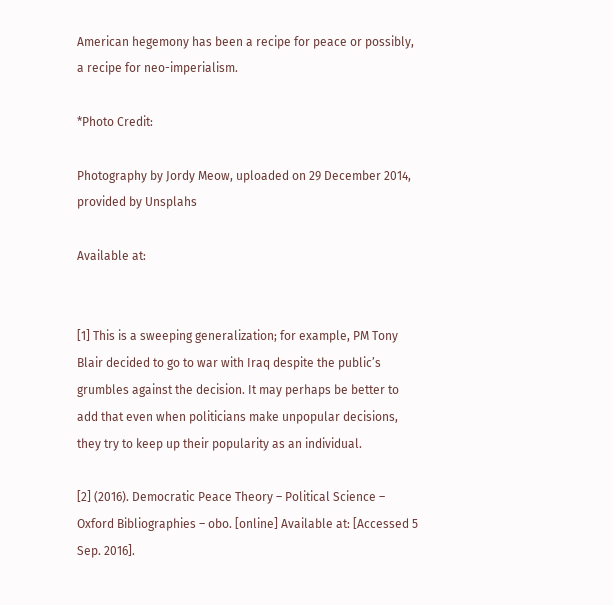American hegemony has been a recipe for peace or possibly, a recipe for neo-imperialism.

*Photo Credit:

Photography by Jordy Meow, uploaded on 29 December 2014, provided by Unsplahs

Available at:


[1] This is a sweeping generalization; for example, PM Tony Blair decided to go to war with Iraq despite the public’s grumbles against the decision. It may perhaps be better to add that even when politicians make unpopular decisions, they try to keep up their popularity as an individual.

[2] (2016). Democratic Peace Theory – Political Science – Oxford Bibliographies – obo. [online] Available at: [Accessed 5 Sep. 2016].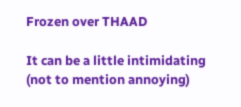Frozen over THAAD

It can be a little intimidating (not to mention annoying)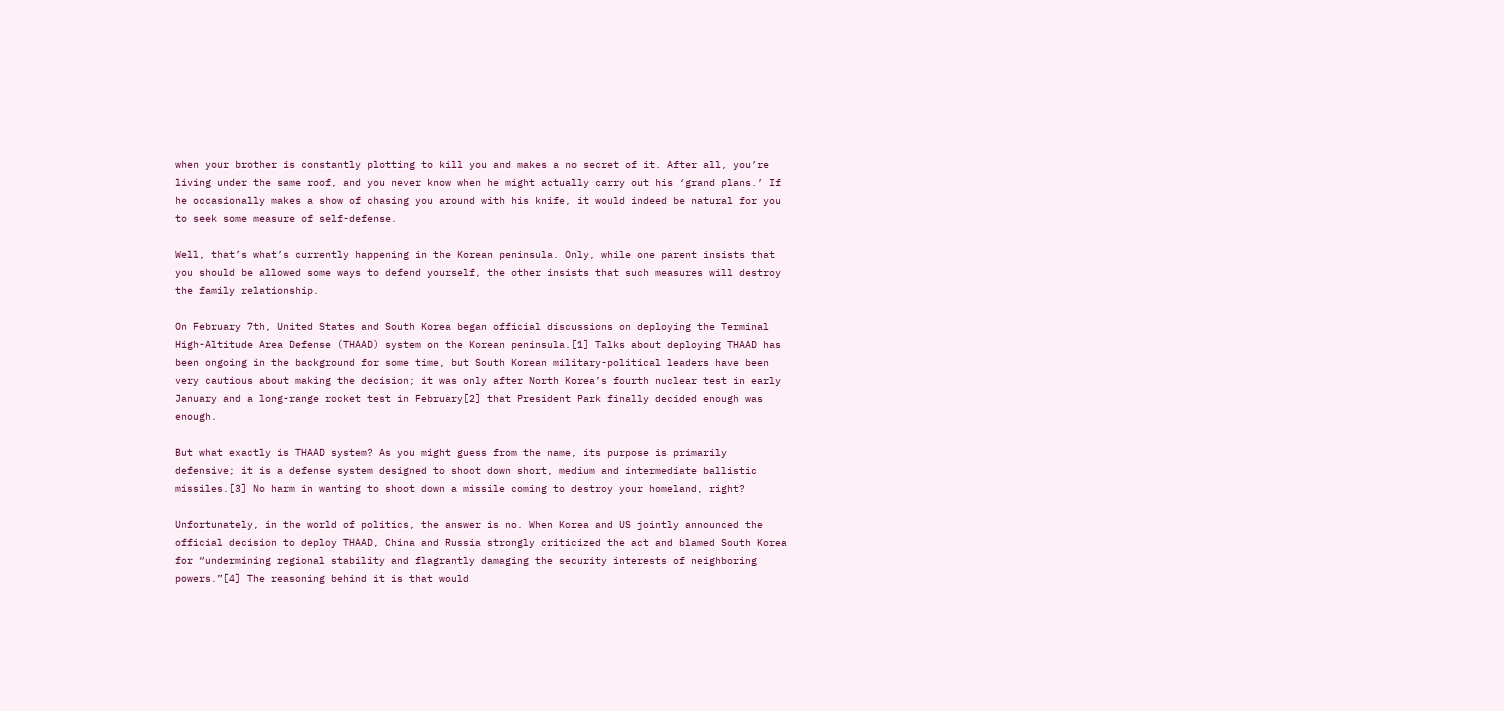when your brother is constantly plotting to kill you and makes a no secret of it. After all, you’re living under the same roof, and you never know when he might actually carry out his ‘grand plans.’ If he occasionally makes a show of chasing you around with his knife, it would indeed be natural for you to seek some measure of self-defense.

Well, that’s what’s currently happening in the Korean peninsula. Only, while one parent insists that you should be allowed some ways to defend yourself, the other insists that such measures will destroy the family relationship.

On February 7th, United States and South Korea began official discussions on deploying the Terminal High-Altitude Area Defense (THAAD) system on the Korean peninsula.[1] Talks about deploying THAAD has been ongoing in the background for some time, but South Korean military-political leaders have been very cautious about making the decision; it was only after North Korea’s fourth nuclear test in early January and a long-range rocket test in February[2] that President Park finally decided enough was enough.

But what exactly is THAAD system? As you might guess from the name, its purpose is primarily defensive; it is a defense system designed to shoot down short, medium and intermediate ballistic missiles.[3] No harm in wanting to shoot down a missile coming to destroy your homeland, right?

Unfortunately, in the world of politics, the answer is no. When Korea and US jointly announced the official decision to deploy THAAD, China and Russia strongly criticized the act and blamed South Korea for “undermining regional stability and flagrantly damaging the security interests of neighboring powers.”[4] The reasoning behind it is that would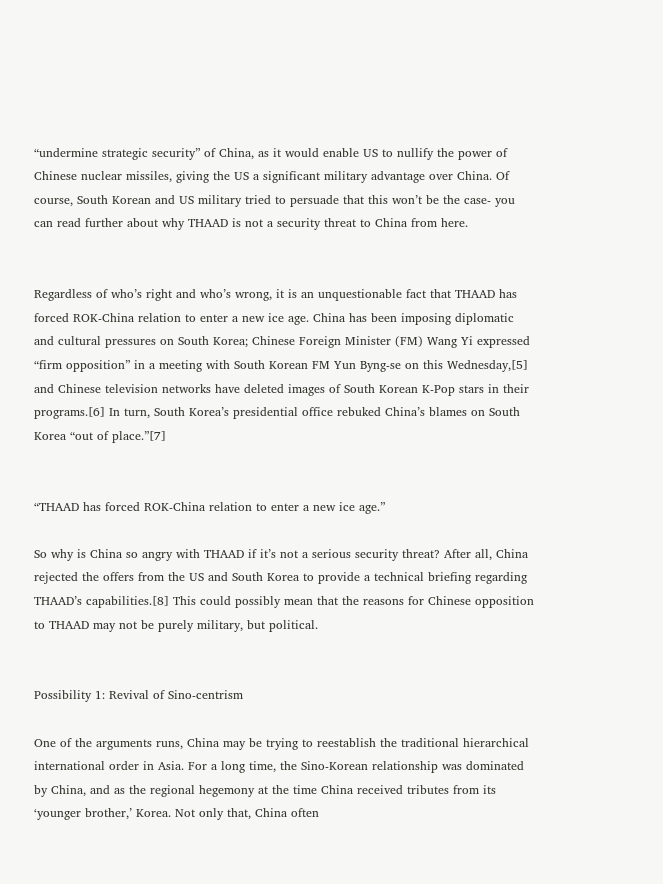“undermine strategic security” of China, as it would enable US to nullify the power of Chinese nuclear missiles, giving the US a significant military advantage over China. Of course, South Korean and US military tried to persuade that this won’t be the case- you can read further about why THAAD is not a security threat to China from here.


Regardless of who’s right and who’s wrong, it is an unquestionable fact that THAAD has forced ROK-China relation to enter a new ice age. China has been imposing diplomatic and cultural pressures on South Korea; Chinese Foreign Minister (FM) Wang Yi expressed “firm opposition” in a meeting with South Korean FM Yun Byng-se on this Wednesday,[5] and Chinese television networks have deleted images of South Korean K-Pop stars in their programs.[6] In turn, South Korea’s presidential office rebuked China’s blames on South Korea “out of place.”[7]


“THAAD has forced ROK-China relation to enter a new ice age.”

So why is China so angry with THAAD if it’s not a serious security threat? After all, China rejected the offers from the US and South Korea to provide a technical briefing regarding THAAD’s capabilities.[8] This could possibly mean that the reasons for Chinese opposition to THAAD may not be purely military, but political.


Possibility 1: Revival of Sino-centrism

One of the arguments runs, China may be trying to reestablish the traditional hierarchical international order in Asia. For a long time, the Sino-Korean relationship was dominated by China, and as the regional hegemony at the time China received tributes from its ‘younger brother,’ Korea. Not only that, China often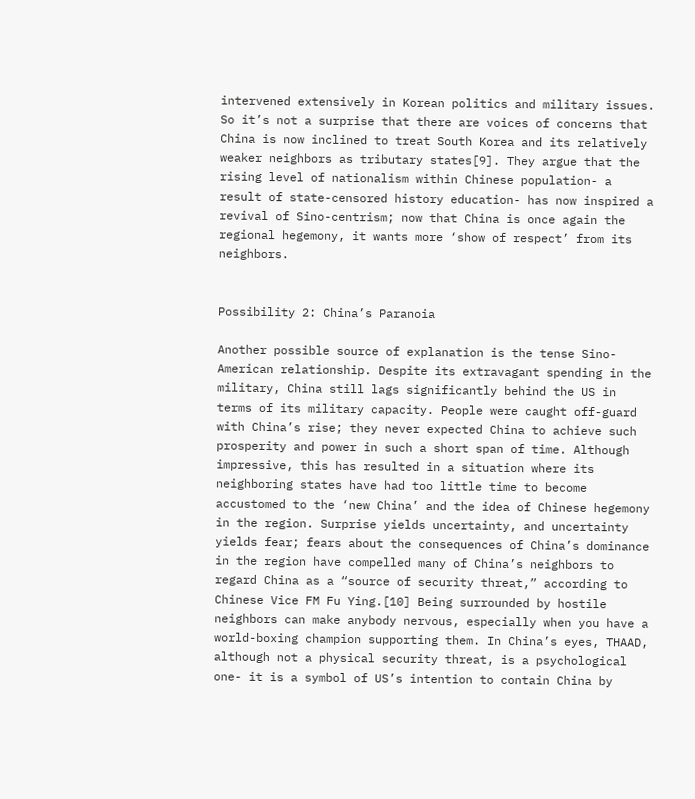intervened extensively in Korean politics and military issues. So it’s not a surprise that there are voices of concerns that China is now inclined to treat South Korea and its relatively weaker neighbors as tributary states[9]. They argue that the rising level of nationalism within Chinese population- a result of state-censored history education- has now inspired a revival of Sino-centrism; now that China is once again the regional hegemony, it wants more ‘show of respect’ from its neighbors.


Possibility 2: China’s Paranoia

Another possible source of explanation is the tense Sino-American relationship. Despite its extravagant spending in the military, China still lags significantly behind the US in terms of its military capacity. People were caught off-guard with China’s rise; they never expected China to achieve such prosperity and power in such a short span of time. Although impressive, this has resulted in a situation where its neighboring states have had too little time to become accustomed to the ‘new China’ and the idea of Chinese hegemony in the region. Surprise yields uncertainty, and uncertainty yields fear; fears about the consequences of China’s dominance in the region have compelled many of China’s neighbors to regard China as a “source of security threat,” according to Chinese Vice FM Fu Ying.[10] Being surrounded by hostile neighbors can make anybody nervous, especially when you have a world-boxing champion supporting them. In China’s eyes, THAAD, although not a physical security threat, is a psychological one- it is a symbol of US’s intention to contain China by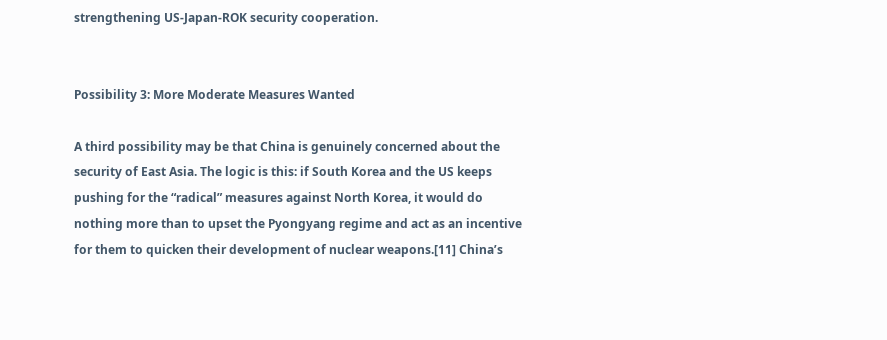strengthening US-Japan-ROK security cooperation.


Possibility 3: More Moderate Measures Wanted

A third possibility may be that China is genuinely concerned about the security of East Asia. The logic is this: if South Korea and the US keeps pushing for the “radical” measures against North Korea, it would do nothing more than to upset the Pyongyang regime and act as an incentive for them to quicken their development of nuclear weapons.[11] China’s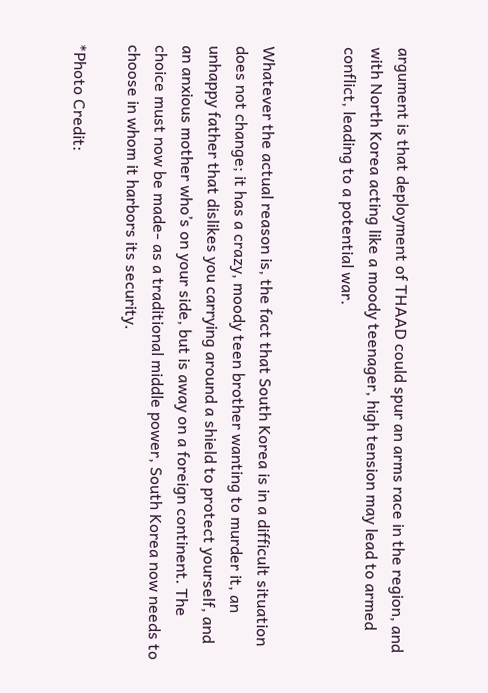argument is that deployment of THAAD could spur an arms race in the region, and with North Korea acting like a moody teenager, high tension may lead to armed conflict, leading to a potential war.


Whatever the actual reason is, the fact that South Korea is in a difficult situation does not change; it has a crazy, moody teen brother wanting to murder it, an unhappy father that dislikes you carrying around a shield to protect yourself, and an anxious mother who’s on your side, but is away on a foreign continent. The choice must now be made- as a traditional middle power, South Korea now needs to choose in whom it harbors its security.

*Photo Credit: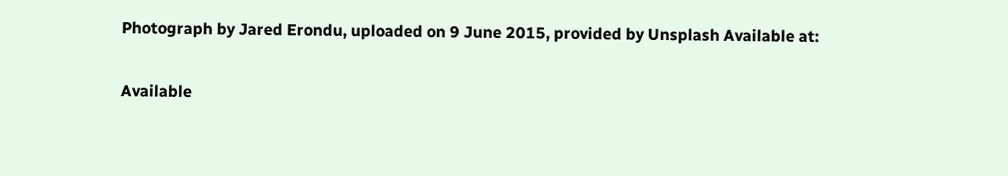Photograph by Jared Erondu, uploaded on 9 June 2015, provided by Unsplash Available at:

Available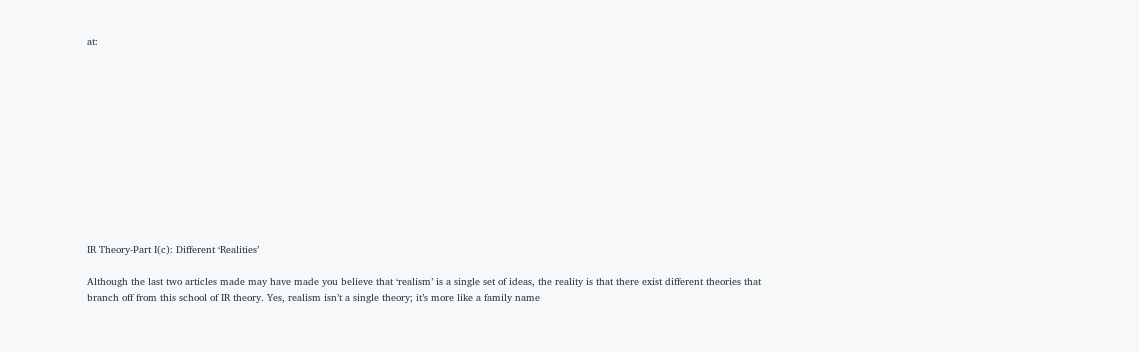at:












IR Theory-Part I(c): Different ‘Realities’

Although the last two articles made may have made you believe that ‘realism’ is a single set of ideas, the reality is that there exist different theories that branch off from this school of IR theory. Yes, realism isn’t a single theory; it’s more like a family name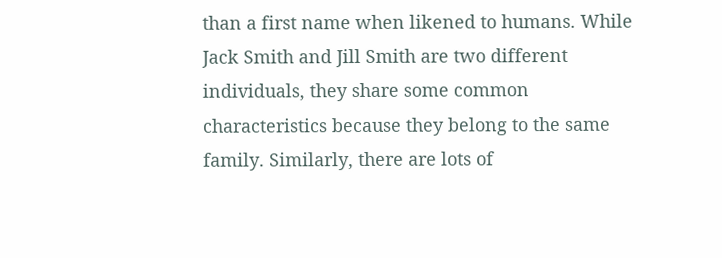than a first name when likened to humans. While Jack Smith and Jill Smith are two different individuals, they share some common characteristics because they belong to the same family. Similarly, there are lots of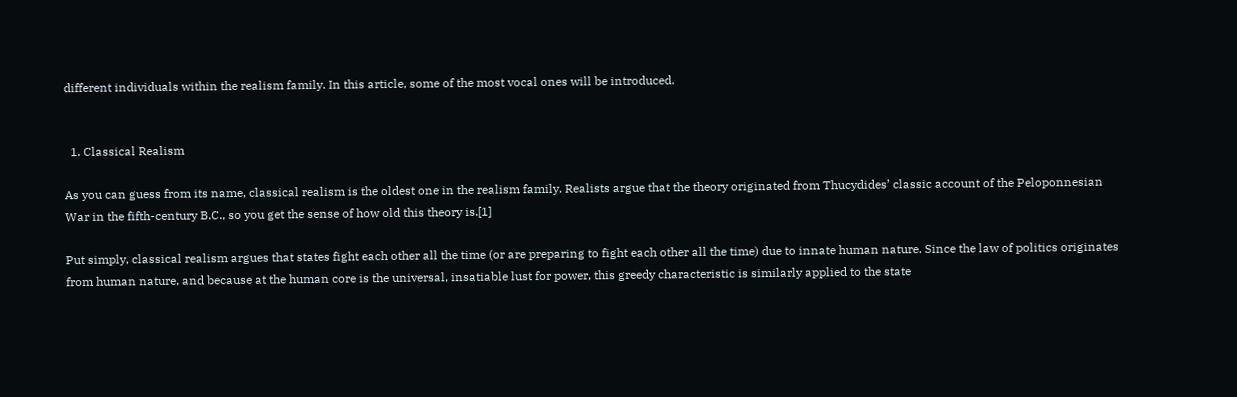different individuals within the realism family. In this article, some of the most vocal ones will be introduced.


  1. Classical Realism

As you can guess from its name, classical realism is the oldest one in the realism family. Realists argue that the theory originated from Thucydides’ classic account of the Peloponnesian War in the fifth-century B.C., so you get the sense of how old this theory is.[1]

Put simply, classical realism argues that states fight each other all the time (or are preparing to fight each other all the time) due to innate human nature. Since the law of politics originates from human nature, and because at the human core is the universal, insatiable lust for power, this greedy characteristic is similarly applied to the state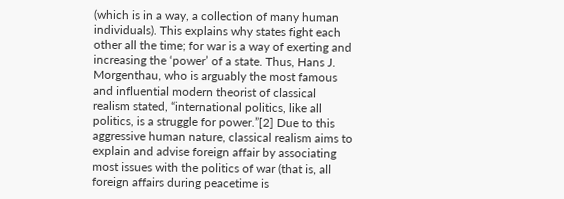(which is in a way, a collection of many human individuals). This explains why states fight each other all the time; for war is a way of exerting and increasing the ‘power’ of a state. Thus, Hans J. Morgenthau, who is arguably the most famous and influential modern theorist of classical realism stated, “international politics, like all politics, is a struggle for power.”[2] Due to this aggressive human nature, classical realism aims to explain and advise foreign affair by associating most issues with the politics of war (that is, all foreign affairs during peacetime is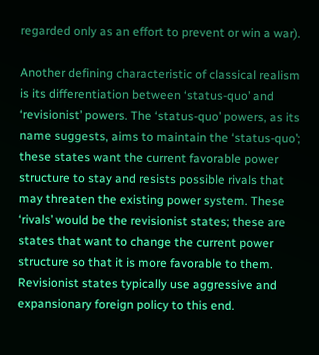regarded only as an effort to prevent or win a war).

Another defining characteristic of classical realism is its differentiation between ‘status-quo’ and ‘revisionist’ powers. The ‘status-quo’ powers, as its name suggests, aims to maintain the ‘status-quo’; these states want the current favorable power structure to stay and resists possible rivals that may threaten the existing power system. These ‘rivals’ would be the revisionist states; these are states that want to change the current power structure so that it is more favorable to them. Revisionist states typically use aggressive and expansionary foreign policy to this end.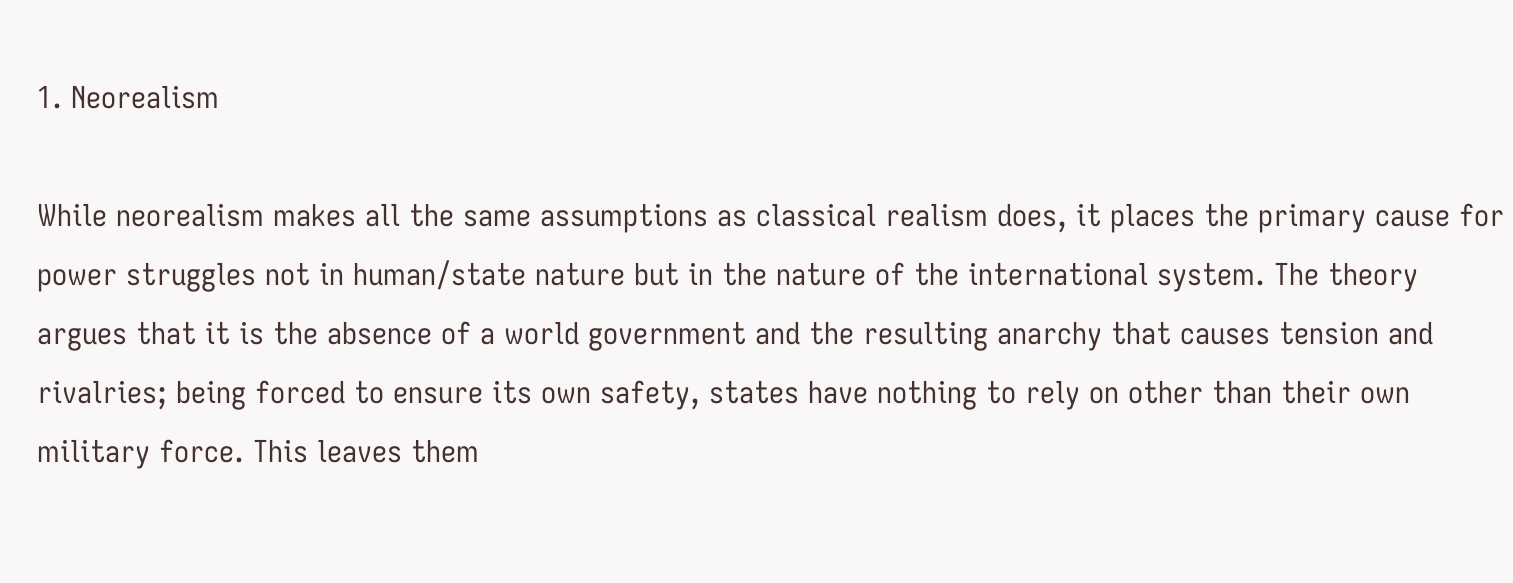1. Neorealism

While neorealism makes all the same assumptions as classical realism does, it places the primary cause for power struggles not in human/state nature but in the nature of the international system. The theory argues that it is the absence of a world government and the resulting anarchy that causes tension and rivalries; being forced to ensure its own safety, states have nothing to rely on other than their own military force. This leaves them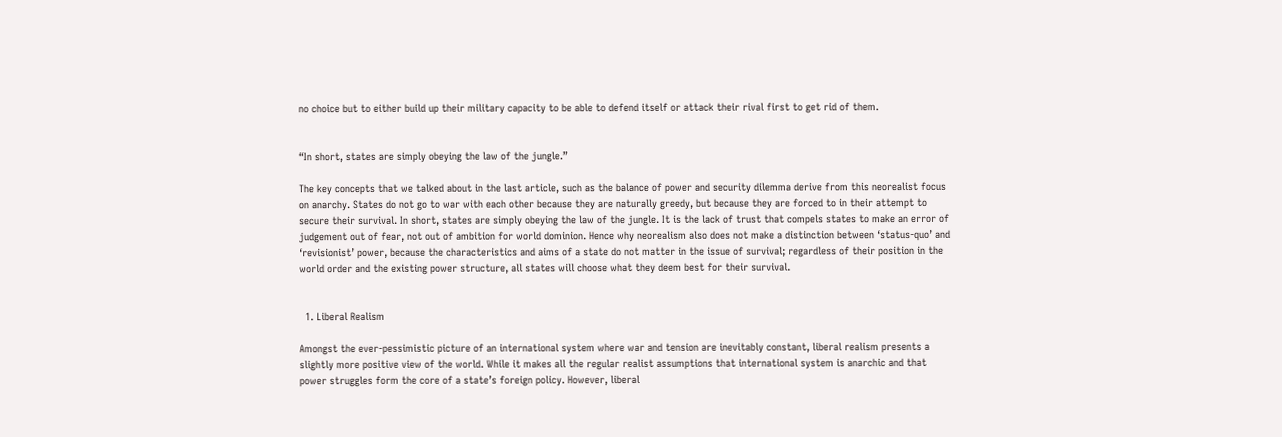no choice but to either build up their military capacity to be able to defend itself or attack their rival first to get rid of them.


“In short, states are simply obeying the law of the jungle.”

The key concepts that we talked about in the last article, such as the balance of power and security dilemma derive from this neorealist focus on anarchy. States do not go to war with each other because they are naturally greedy, but because they are forced to in their attempt to secure their survival. In short, states are simply obeying the law of the jungle. It is the lack of trust that compels states to make an error of judgement out of fear, not out of ambition for world dominion. Hence why neorealism also does not make a distinction between ‘status-quo’ and ‘revisionist’ power, because the characteristics and aims of a state do not matter in the issue of survival; regardless of their position in the world order and the existing power structure, all states will choose what they deem best for their survival.


  1. Liberal Realism

Amongst the ever-pessimistic picture of an international system where war and tension are inevitably constant, liberal realism presents a slightly more positive view of the world. While it makes all the regular realist assumptions that international system is anarchic and that power struggles form the core of a state’s foreign policy. However, liberal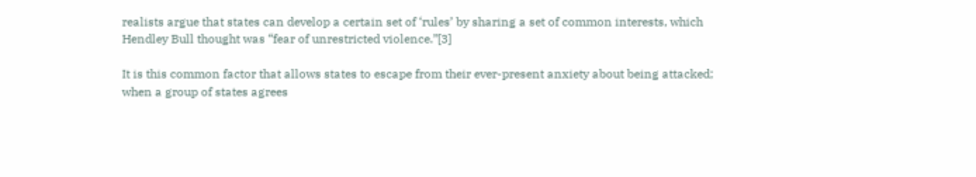realists argue that states can develop a certain set of ‘rules’ by sharing a set of common interests, which Hendley Bull thought was “fear of unrestricted violence.”[3]

It is this common factor that allows states to escape from their ever-present anxiety about being attacked; when a group of states agrees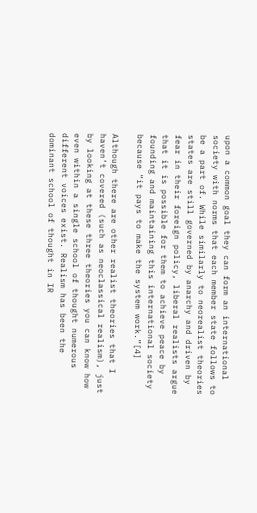upon a common goal they can form an international society with norms that each member state follows to be a part of. While similarly to neorealist theories states are still governed by anarchy and driven by fear in their foreign policy, liberal realists argue that it is possible for them to achieve peace by founding and maintaining this international society because “it pays to make the system work.”[4]

Although there are other realist theories that I haven’t covered (such as neoclassical realism), just by looking at these three theories you can know how even within a single school of thought numerous different voices exist. Realism has been the dominant school of thought in IR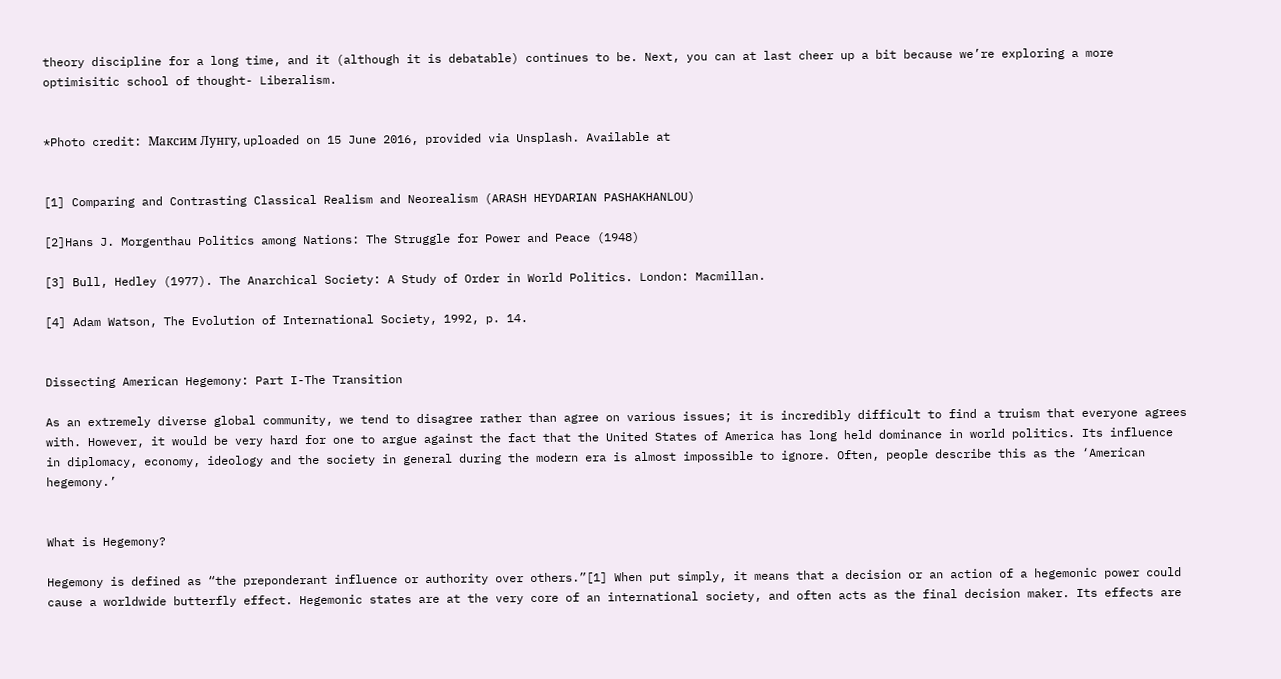theory discipline for a long time, and it (although it is debatable) continues to be. Next, you can at last cheer up a bit because we’re exploring a more optimisitic school of thought- Liberalism.


*Photo credit: Максим Лунгу, uploaded on 15 June 2016, provided via Unsplash. Available at


[1] Comparing and Contrasting Classical Realism and Neorealism (ARASH HEYDARIAN PASHAKHANLOU)

[2]Hans J. Morgenthau Politics among Nations: The Struggle for Power and Peace (1948)

[3] Bull, Hedley (1977). The Anarchical Society: A Study of Order in World Politics. London: Macmillan.

[4] Adam Watson, The Evolution of International Society, 1992, p. 14.


Dissecting American Hegemony: Part I-The Transition

As an extremely diverse global community, we tend to disagree rather than agree on various issues; it is incredibly difficult to find a truism that everyone agrees with. However, it would be very hard for one to argue against the fact that the United States of America has long held dominance in world politics. Its influence in diplomacy, economy, ideology and the society in general during the modern era is almost impossible to ignore. Often, people describe this as the ‘American hegemony.’


What is Hegemony?

Hegemony is defined as “the preponderant influence or authority over others.”[1] When put simply, it means that a decision or an action of a hegemonic power could cause a worldwide butterfly effect. Hegemonic states are at the very core of an international society, and often acts as the final decision maker. Its effects are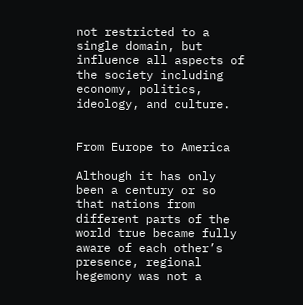not restricted to a single domain, but influence all aspects of the society including economy, politics, ideology, and culture.


From Europe to America

Although it has only been a century or so that nations from different parts of the world true became fully aware of each other’s presence, regional hegemony was not a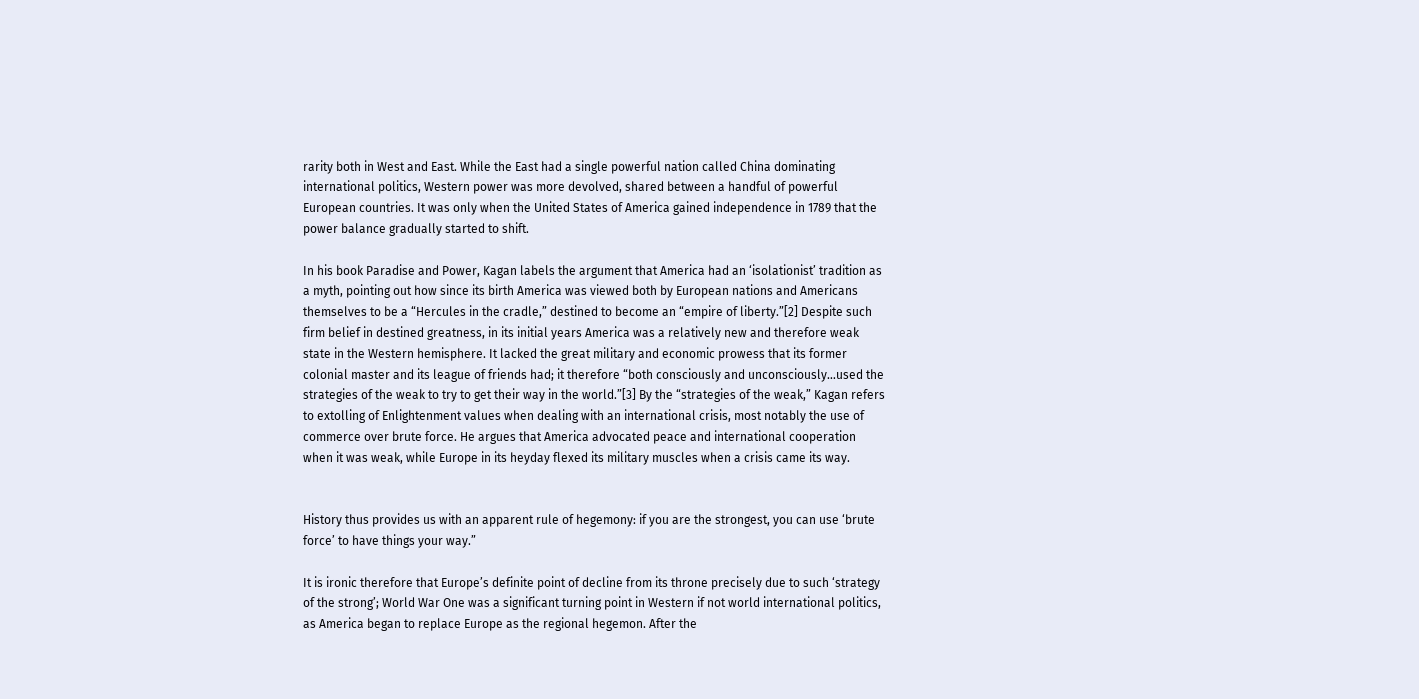rarity both in West and East. While the East had a single powerful nation called China dominating international politics, Western power was more devolved, shared between a handful of powerful European countries. It was only when the United States of America gained independence in 1789 that the power balance gradually started to shift.

In his book Paradise and Power, Kagan labels the argument that America had an ‘isolationist’ tradition as a myth, pointing out how since its birth America was viewed both by European nations and Americans themselves to be a “Hercules in the cradle,” destined to become an “empire of liberty.”[2] Despite such firm belief in destined greatness, in its initial years America was a relatively new and therefore weak state in the Western hemisphere. It lacked the great military and economic prowess that its former colonial master and its league of friends had; it therefore “both consciously and unconsciously…used the strategies of the weak to try to get their way in the world.”[3] By the “strategies of the weak,” Kagan refers to extolling of Enlightenment values when dealing with an international crisis, most notably the use of commerce over brute force. He argues that America advocated peace and international cooperation when it was weak, while Europe in its heyday flexed its military muscles when a crisis came its way.


History thus provides us with an apparent rule of hegemony: if you are the strongest, you can use ‘brute force’ to have things your way.”

It is ironic therefore that Europe’s definite point of decline from its throne precisely due to such ‘strategy of the strong’; World War One was a significant turning point in Western if not world international politics, as America began to replace Europe as the regional hegemon. After the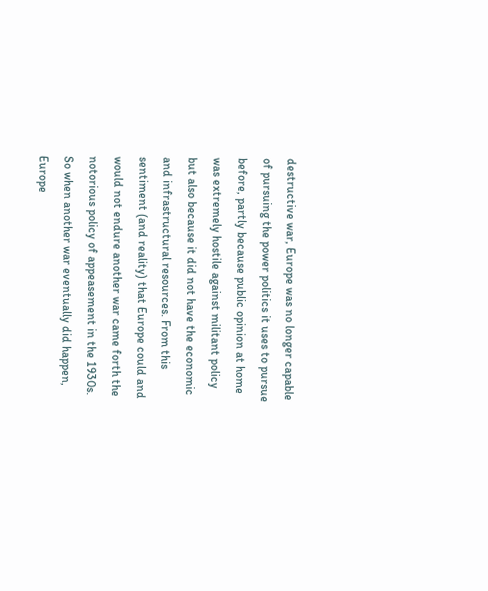destructive war, Europe was no longer capable of pursuing the power politics it uses to pursue before, partly because public opinion at home was extremely hostile against militant policy but also because it did not have the economic and infrastructural resources. From this sentiment (and reality) that Europe could and would not endure another war came forth the notorious policy of appeasement in the 1930s. So when another war eventually did happen, Europe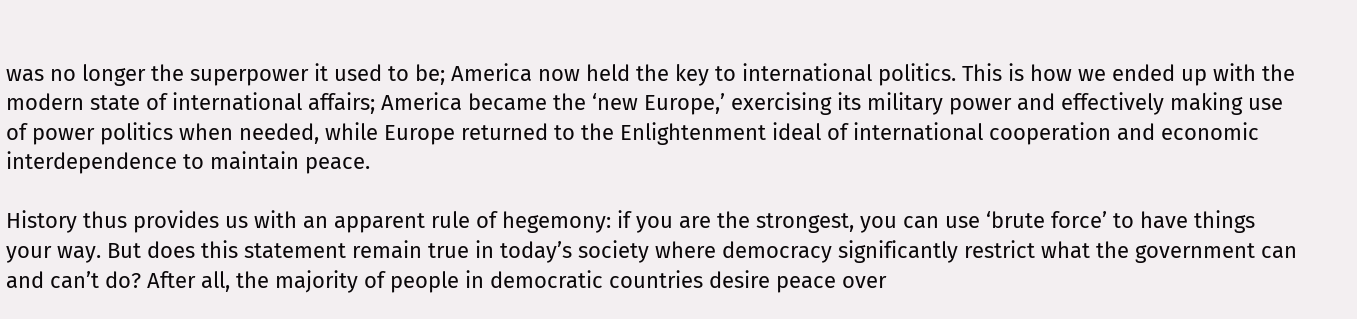was no longer the superpower it used to be; America now held the key to international politics. This is how we ended up with the modern state of international affairs; America became the ‘new Europe,’ exercising its military power and effectively making use of power politics when needed, while Europe returned to the Enlightenment ideal of international cooperation and economic interdependence to maintain peace.

History thus provides us with an apparent rule of hegemony: if you are the strongest, you can use ‘brute force’ to have things your way. But does this statement remain true in today’s society where democracy significantly restrict what the government can and can’t do? After all, the majority of people in democratic countries desire peace over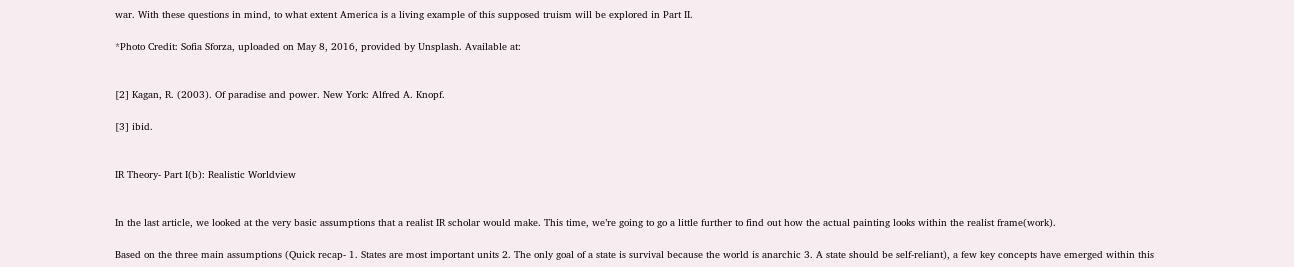war. With these questions in mind, to what extent America is a living example of this supposed truism will be explored in Part II.

*Photo Credit: Sofia Sforza, uploaded on May 8, 2016, provided by Unsplash. Available at:


[2] Kagan, R. (2003). Of paradise and power. New York: Alfred A. Knopf.

[3] ibid.


IR Theory- Part I(b): Realistic Worldview


In the last article, we looked at the very basic assumptions that a realist IR scholar would make. This time, we’re going to go a little further to find out how the actual painting looks within the realist frame(work).

Based on the three main assumptions (Quick recap- 1. States are most important units 2. The only goal of a state is survival because the world is anarchic 3. A state should be self-reliant), a few key concepts have emerged within this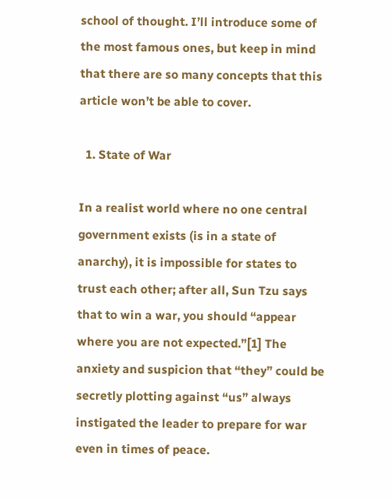school of thought. I’ll introduce some of the most famous ones, but keep in mind that there are so many concepts that this article won’t be able to cover.

  1. State of War

In a realist world where no one central government exists (is in a state of anarchy), it is impossible for states to trust each other; after all, Sun Tzu says that to win a war, you should “appear where you are not expected.”[1] The anxiety and suspicion that “they” could be secretly plotting against “us” always instigated the leader to prepare for war even in times of peace.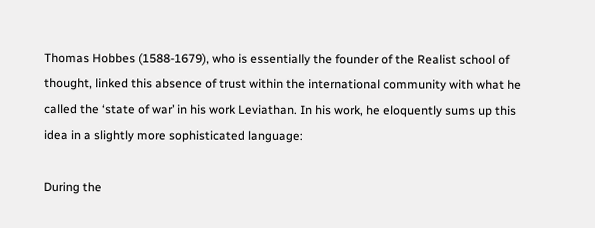Thomas Hobbes (1588-1679), who is essentially the founder of the Realist school of thought, linked this absence of trust within the international community with what he called the ‘state of war’ in his work Leviathan. In his work, he eloquently sums up this idea in a slightly more sophisticated language:

During the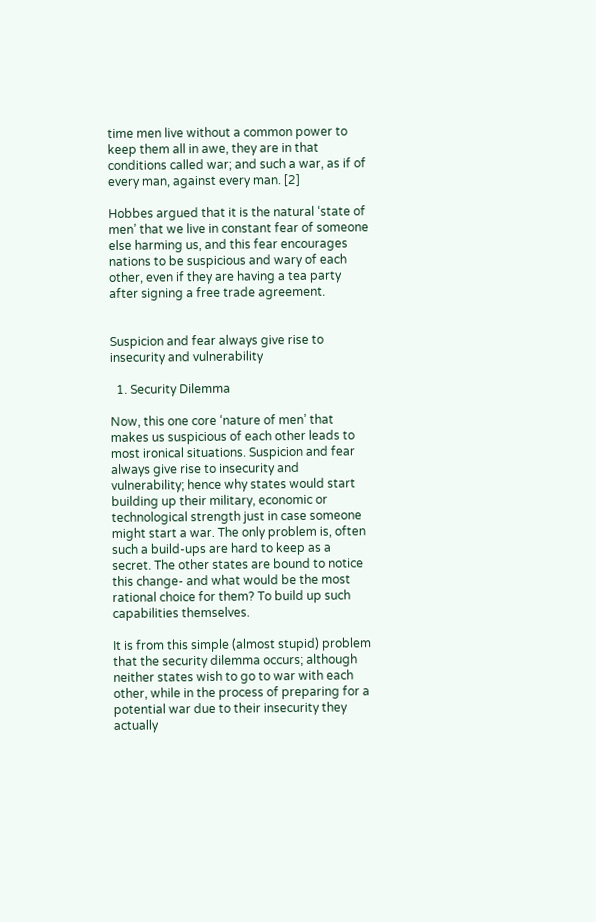time men live without a common power to keep them all in awe, they are in that conditions called war; and such a war, as if of every man, against every man. [2]

Hobbes argued that it is the natural ‘state of men’ that we live in constant fear of someone else harming us, and this fear encourages nations to be suspicious and wary of each other, even if they are having a tea party after signing a free trade agreement.


Suspicion and fear always give rise to insecurity and vulnerability

  1. Security Dilemma

Now, this one core ‘nature of men’ that makes us suspicious of each other leads to most ironical situations. Suspicion and fear always give rise to insecurity and vulnerability; hence why states would start building up their military, economic or technological strength just in case someone might start a war. The only problem is, often such a build-ups are hard to keep as a secret. The other states are bound to notice this change- and what would be the most rational choice for them? To build up such capabilities themselves.

It is from this simple (almost stupid) problem that the security dilemma occurs; although neither states wish to go to war with each other, while in the process of preparing for a potential war due to their insecurity they actually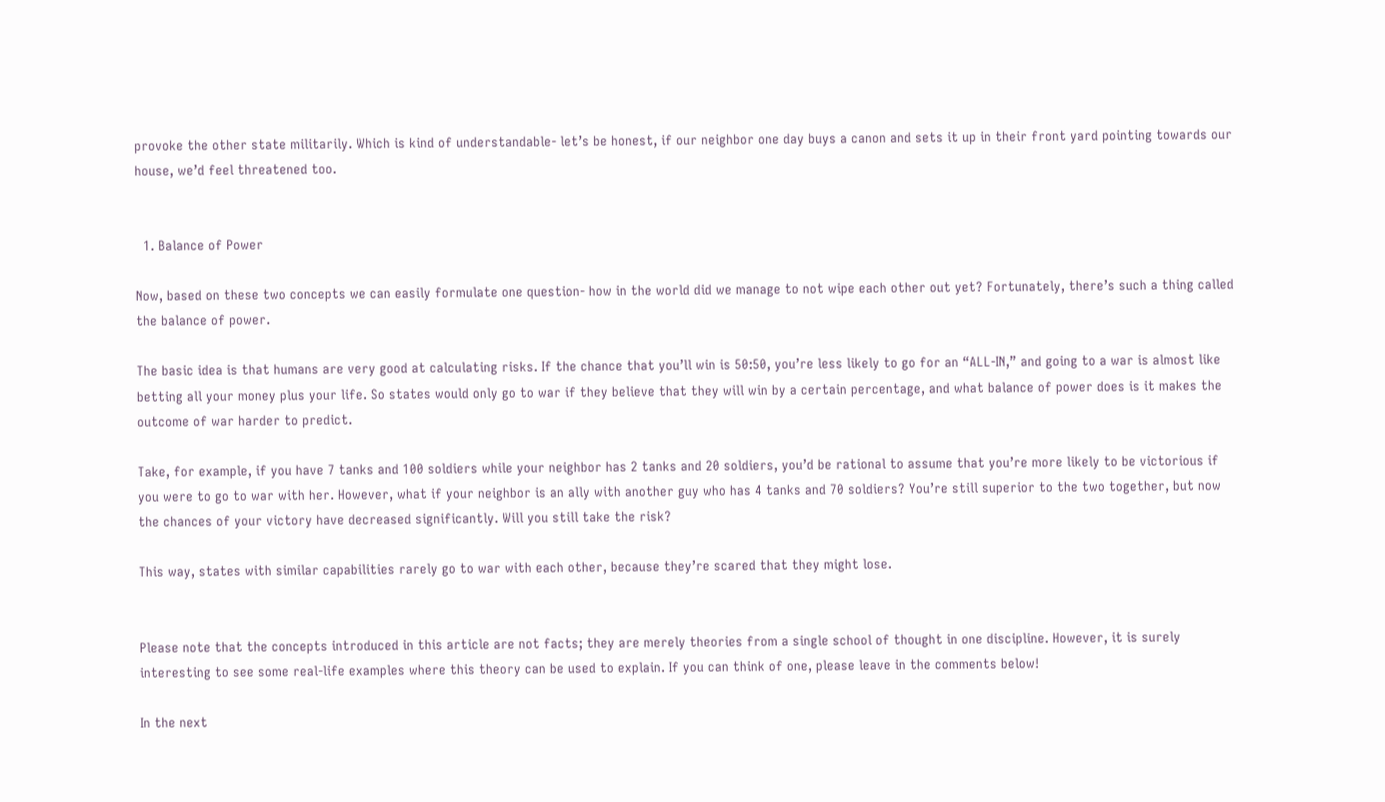provoke the other state militarily. Which is kind of understandable- let’s be honest, if our neighbor one day buys a canon and sets it up in their front yard pointing towards our house, we’d feel threatened too.


  1. Balance of Power

Now, based on these two concepts we can easily formulate one question- how in the world did we manage to not wipe each other out yet? Fortunately, there’s such a thing called the balance of power.

The basic idea is that humans are very good at calculating risks. If the chance that you’ll win is 50:50, you’re less likely to go for an “ALL-IN,” and going to a war is almost like betting all your money plus your life. So states would only go to war if they believe that they will win by a certain percentage, and what balance of power does is it makes the outcome of war harder to predict.

Take, for example, if you have 7 tanks and 100 soldiers while your neighbor has 2 tanks and 20 soldiers, you’d be rational to assume that you’re more likely to be victorious if you were to go to war with her. However, what if your neighbor is an ally with another guy who has 4 tanks and 70 soldiers? You’re still superior to the two together, but now the chances of your victory have decreased significantly. Will you still take the risk?

This way, states with similar capabilities rarely go to war with each other, because they’re scared that they might lose.


Please note that the concepts introduced in this article are not facts; they are merely theories from a single school of thought in one discipline. However, it is surely interesting to see some real-life examples where this theory can be used to explain. If you can think of one, please leave in the comments below!

In the next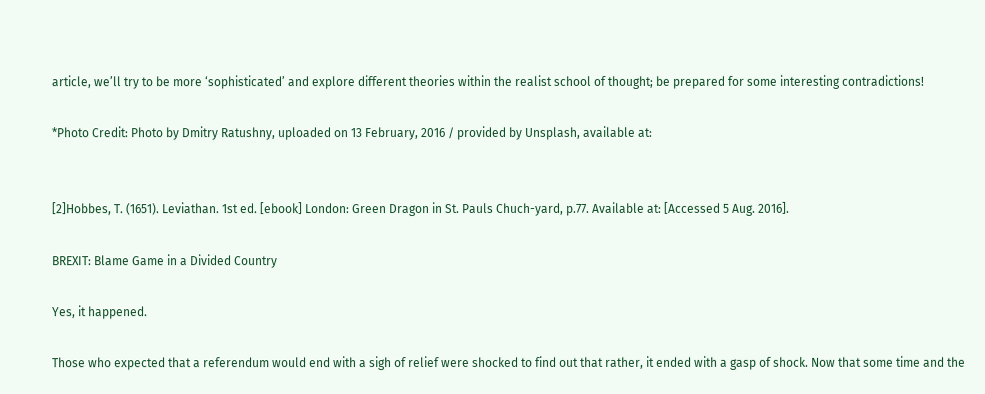article, we’ll try to be more ‘sophisticated’ and explore different theories within the realist school of thought; be prepared for some interesting contradictions!

*Photo Credit: Photo by Dmitry Ratushny, uploaded on 13 February, 2016 / provided by Unsplash, available at:


[2]Hobbes, T. (1651). Leviathan. 1st ed. [ebook] London: Green Dragon in St. Pauls Chuch-yard, p.77. Available at: [Accessed 5 Aug. 2016].

BREXIT: Blame Game in a Divided Country

Yes, it happened.

Those who expected that a referendum would end with a sigh of relief were shocked to find out that rather, it ended with a gasp of shock. Now that some time and the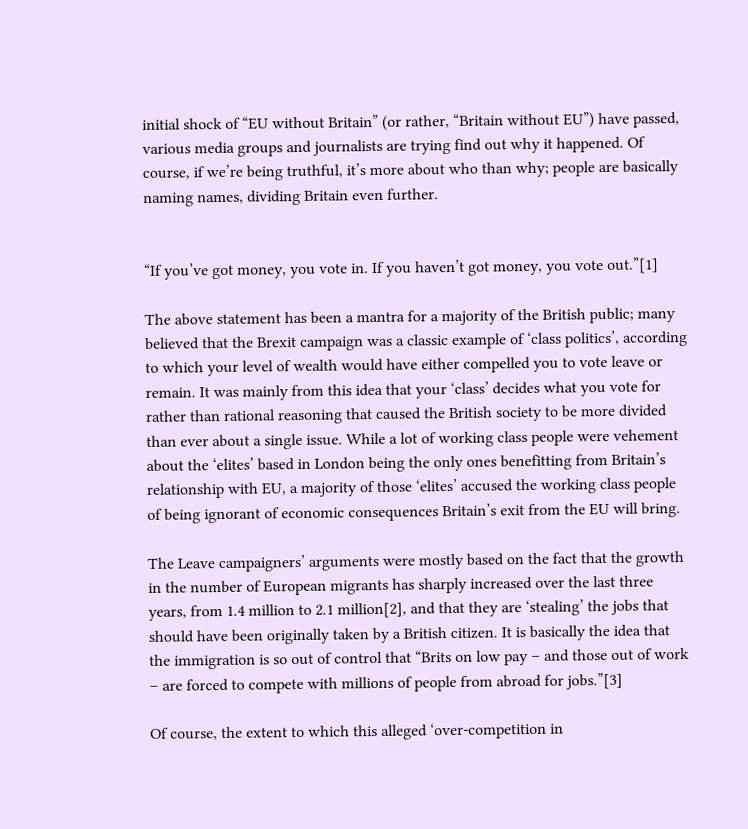initial shock of “EU without Britain” (or rather, “Britain without EU”) have passed, various media groups and journalists are trying find out why it happened. Of course, if we’re being truthful, it’s more about who than why; people are basically naming names, dividing Britain even further.


“If you’ve got money, you vote in. If you haven’t got money, you vote out.”[1]

The above statement has been a mantra for a majority of the British public; many believed that the Brexit campaign was a classic example of ‘class politics’, according to which your level of wealth would have either compelled you to vote leave or remain. It was mainly from this idea that your ‘class’ decides what you vote for rather than rational reasoning that caused the British society to be more divided than ever about a single issue. While a lot of working class people were vehement about the ‘elites’ based in London being the only ones benefitting from Britain’s relationship with EU, a majority of those ‘elites’ accused the working class people of being ignorant of economic consequences Britain’s exit from the EU will bring.

The Leave campaigners’ arguments were mostly based on the fact that the growth in the number of European migrants has sharply increased over the last three years, from 1.4 million to 2.1 million[2], and that they are ‘stealing’ the jobs that should have been originally taken by a British citizen. It is basically the idea that the immigration is so out of control that “Brits on low pay – and those out of work – are forced to compete with millions of people from abroad for jobs.”[3]

Of course, the extent to which this alleged ‘over-competition in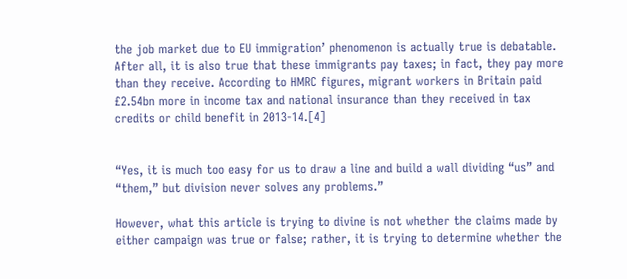the job market due to EU immigration’ phenomenon is actually true is debatable. After all, it is also true that these immigrants pay taxes; in fact, they pay more than they receive. According to HMRC figures, migrant workers in Britain paid £2.54bn more in income tax and national insurance than they received in tax credits or child benefit in 2013-14.[4]


“Yes, it is much too easy for us to draw a line and build a wall dividing “us” and “them,” but division never solves any problems.”

However, what this article is trying to divine is not whether the claims made by either campaign was true or false; rather, it is trying to determine whether the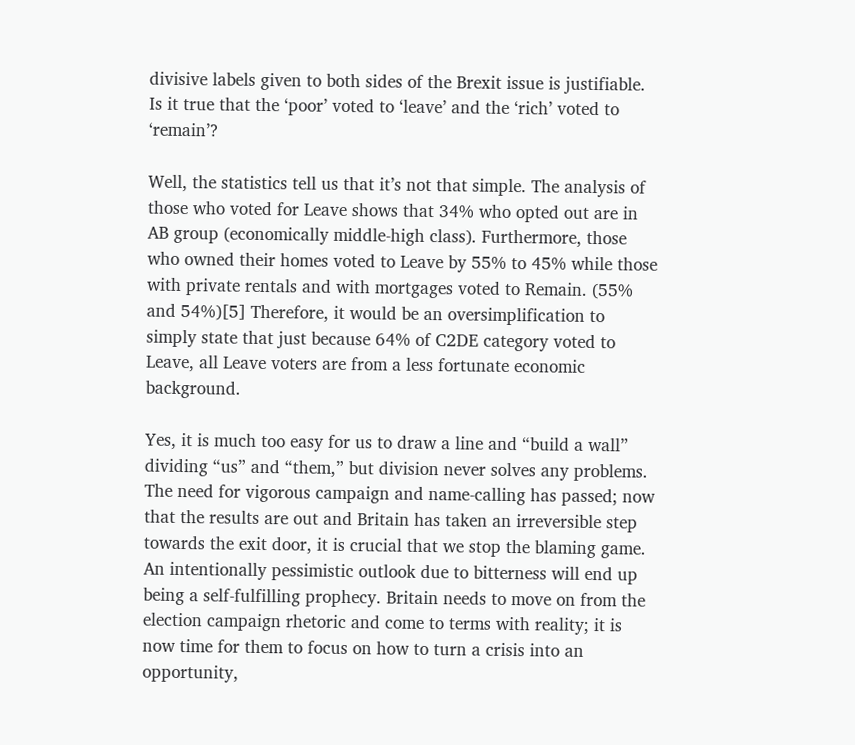divisive labels given to both sides of the Brexit issue is justifiable. Is it true that the ‘poor’ voted to ‘leave’ and the ‘rich’ voted to ‘remain’?

Well, the statistics tell us that it’s not that simple. The analysis of those who voted for Leave shows that 34% who opted out are in AB group (economically middle-high class). Furthermore, those who owned their homes voted to Leave by 55% to 45% while those with private rentals and with mortgages voted to Remain. (55% and 54%)[5] Therefore, it would be an oversimplification to simply state that just because 64% of C2DE category voted to Leave, all Leave voters are from a less fortunate economic background.

Yes, it is much too easy for us to draw a line and “build a wall” dividing “us” and “them,” but division never solves any problems. The need for vigorous campaign and name-calling has passed; now that the results are out and Britain has taken an irreversible step towards the exit door, it is crucial that we stop the blaming game. An intentionally pessimistic outlook due to bitterness will end up being a self-fulfilling prophecy. Britain needs to move on from the election campaign rhetoric and come to terms with reality; it is now time for them to focus on how to turn a crisis into an opportunity,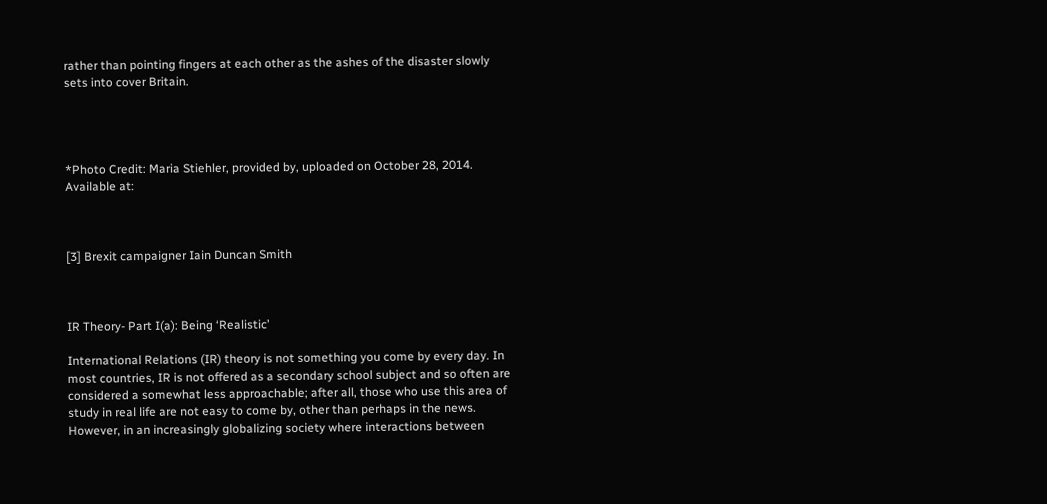rather than pointing fingers at each other as the ashes of the disaster slowly sets into cover Britain.




*Photo Credit: Maria Stiehler, provided by, uploaded on October 28, 2014. Available at:



[3] Brexit campaigner Iain Duncan Smith



IR Theory- Part I(a): Being ‘Realistic’

International Relations (IR) theory is not something you come by every day. In most countries, IR is not offered as a secondary school subject and so often are considered a somewhat less approachable; after all, those who use this area of study in real life are not easy to come by, other than perhaps in the news. However, in an increasingly globalizing society where interactions between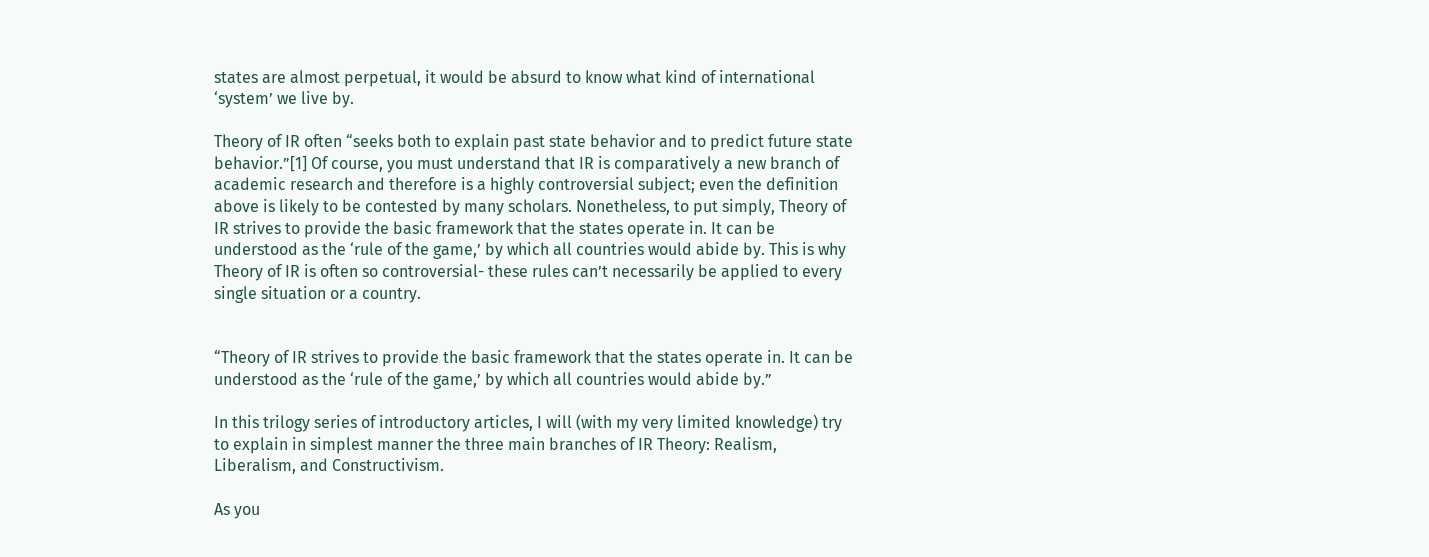states are almost perpetual, it would be absurd to know what kind of international ‘system’ we live by.

Theory of IR often “seeks both to explain past state behavior and to predict future state behavior.”[1] Of course, you must understand that IR is comparatively a new branch of academic research and therefore is a highly controversial subject; even the definition above is likely to be contested by many scholars. Nonetheless, to put simply, Theory of IR strives to provide the basic framework that the states operate in. It can be understood as the ‘rule of the game,’ by which all countries would abide by. This is why Theory of IR is often so controversial- these rules can’t necessarily be applied to every single situation or a country.


“Theory of IR strives to provide the basic framework that the states operate in. It can be understood as the ‘rule of the game,’ by which all countries would abide by.”

In this trilogy series of introductory articles, I will (with my very limited knowledge) try to explain in simplest manner the three main branches of IR Theory: Realism, Liberalism, and Constructivism.

As you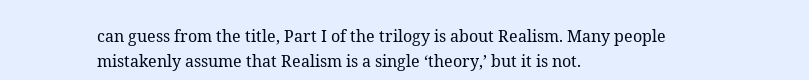can guess from the title, Part I of the trilogy is about Realism. Many people mistakenly assume that Realism is a single ‘theory,’ but it is not.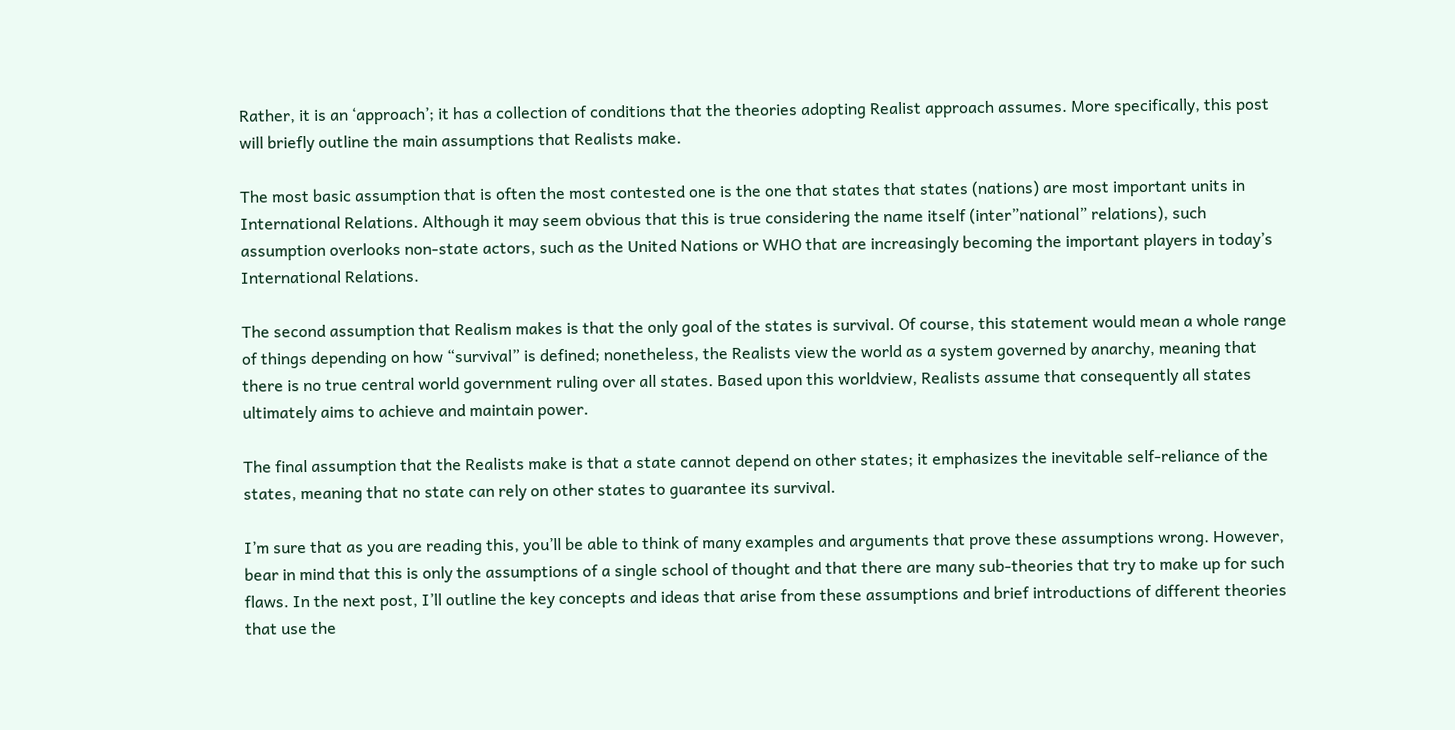Rather, it is an ‘approach’; it has a collection of conditions that the theories adopting Realist approach assumes. More specifically, this post will briefly outline the main assumptions that Realists make.

The most basic assumption that is often the most contested one is the one that states that states (nations) are most important units in International Relations. Although it may seem obvious that this is true considering the name itself (inter”national” relations), such assumption overlooks non-state actors, such as the United Nations or WHO that are increasingly becoming the important players in today’s International Relations.

The second assumption that Realism makes is that the only goal of the states is survival. Of course, this statement would mean a whole range of things depending on how “survival” is defined; nonetheless, the Realists view the world as a system governed by anarchy, meaning that there is no true central world government ruling over all states. Based upon this worldview, Realists assume that consequently all states ultimately aims to achieve and maintain power.

The final assumption that the Realists make is that a state cannot depend on other states; it emphasizes the inevitable self-reliance of the states, meaning that no state can rely on other states to guarantee its survival.

I’m sure that as you are reading this, you’ll be able to think of many examples and arguments that prove these assumptions wrong. However, bear in mind that this is only the assumptions of a single school of thought and that there are many sub-theories that try to make up for such flaws. In the next post, I’ll outline the key concepts and ideas that arise from these assumptions and brief introductions of different theories that use the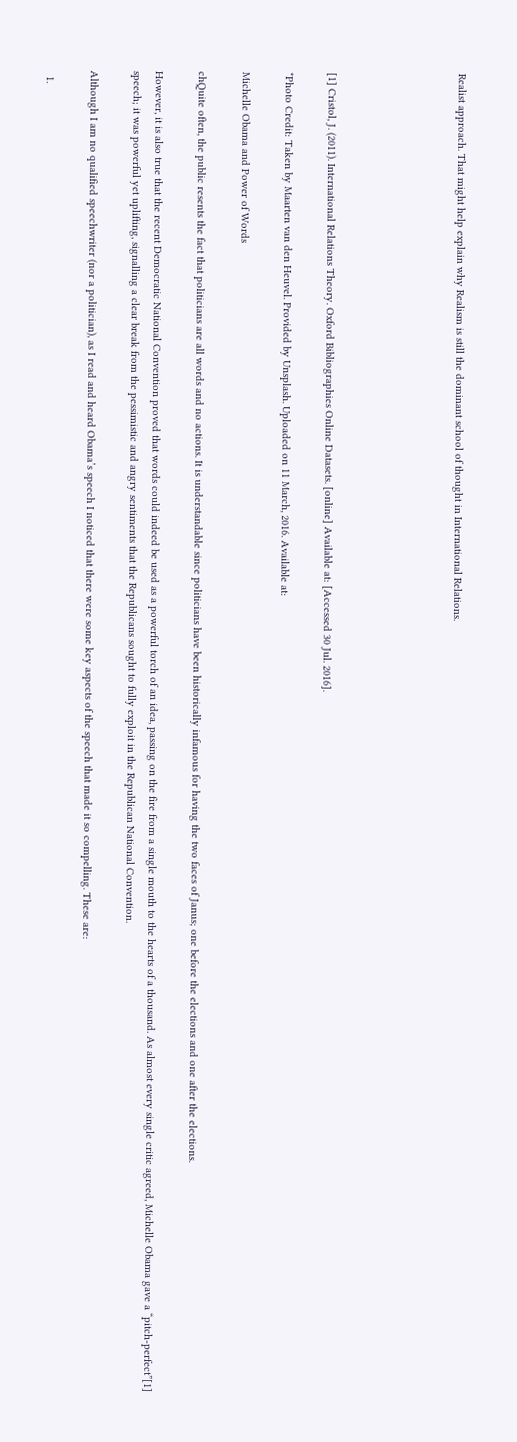Realist approach. That might help explain why Realism is still the dominant school of thought in International Relations.





[1] Cristol, J. (2011). International Relations Theory. Oxford Bibliographies Online Datasets. [online] Available at: [Accessed 30 Jul. 2016].

*Photo Credit: Taken by Maarten van den Heuvel. Provided by Unsplash. Uploaded on 11 March, 2016. Available at:

Michelle Obama and Power of Words

chQuite often, the public resents the fact that politicians are all words and no actions. It is understandable since politicians have been historically infamous for having the two faces of Janus; one before the elections and one after the elections.

However, it is also true that the recent Democratic National Convention proved that words could indeed be used as a powerful torch of an idea, passing on the fire from a single mouth to the hearts of a thousand. As almost every single critic agreed, Michelle Obama gave a “pitch-perfect”[1] speech; it was powerful yet uplifting, signalling a clear break from the pessimistic and angry sentiments that the Republicans sought to fully exploit in the Republican National Convention.

Although I am no qualified speechwriter (nor a politician), as I read and heard Obama’s speech I noticed that there were some key aspects of the speech that made it so compelling. These are:

  1.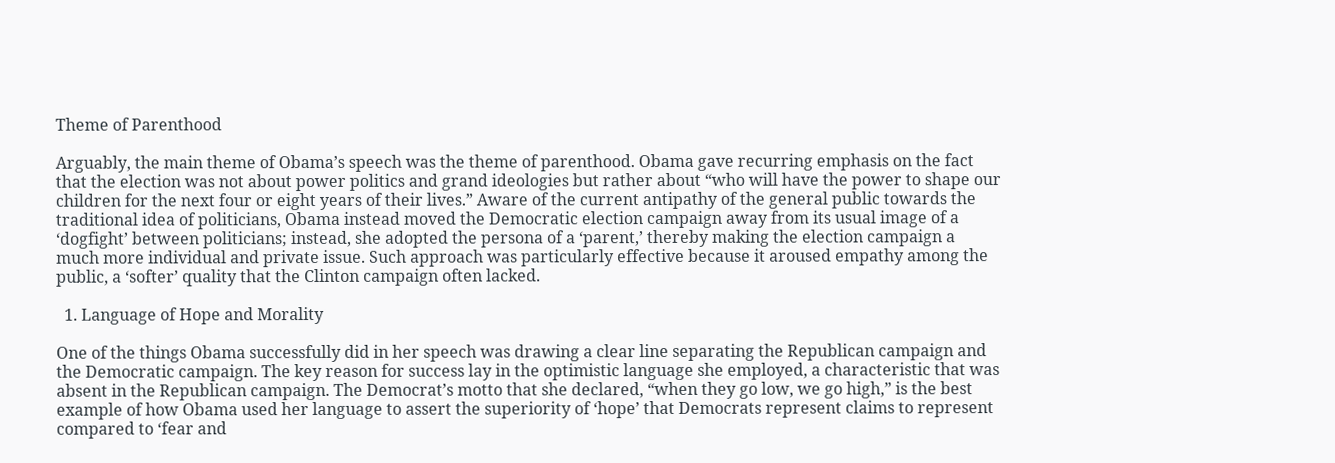Theme of Parenthood

Arguably, the main theme of Obama’s speech was the theme of parenthood. Obama gave recurring emphasis on the fact that the election was not about power politics and grand ideologies but rather about “who will have the power to shape our children for the next four or eight years of their lives.” Aware of the current antipathy of the general public towards the traditional idea of politicians, Obama instead moved the Democratic election campaign away from its usual image of a ‘dogfight’ between politicians; instead, she adopted the persona of a ‘parent,’ thereby making the election campaign a much more individual and private issue. Such approach was particularly effective because it aroused empathy among the public, a ‘softer’ quality that the Clinton campaign often lacked.

  1. Language of Hope and Morality

One of the things Obama successfully did in her speech was drawing a clear line separating the Republican campaign and the Democratic campaign. The key reason for success lay in the optimistic language she employed, a characteristic that was absent in the Republican campaign. The Democrat’s motto that she declared, “when they go low, we go high,” is the best example of how Obama used her language to assert the superiority of ‘hope’ that Democrats represent claims to represent compared to ‘fear and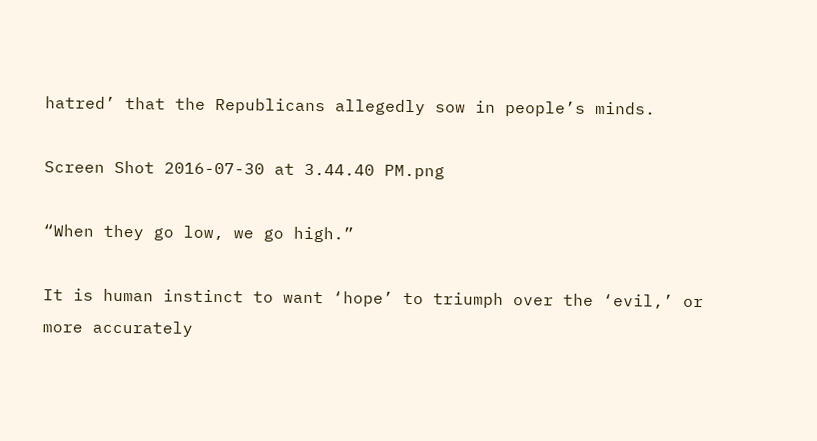hatred’ that the Republicans allegedly sow in people’s minds.

Screen Shot 2016-07-30 at 3.44.40 PM.png

“When they go low, we go high.”

It is human instinct to want ‘hope’ to triumph over the ‘evil,’ or more accurately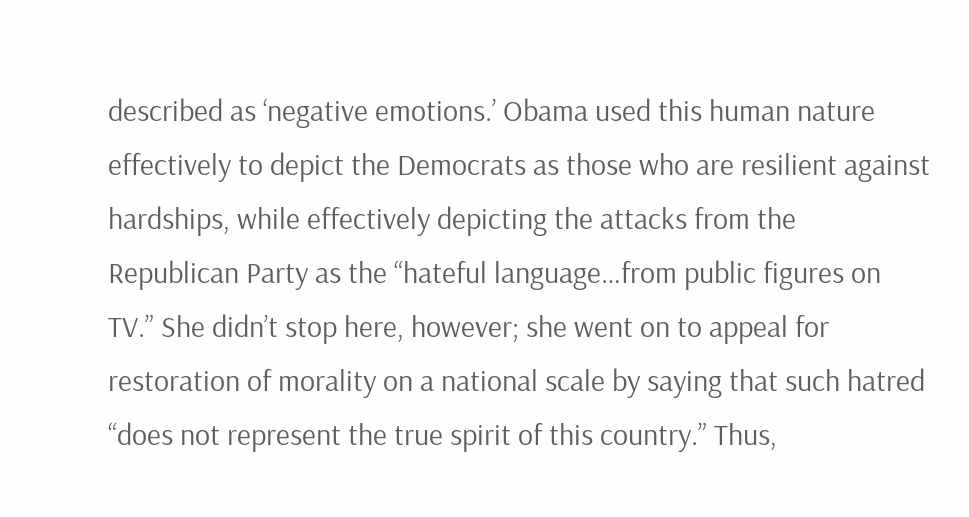described as ‘negative emotions.’ Obama used this human nature effectively to depict the Democrats as those who are resilient against hardships, while effectively depicting the attacks from the Republican Party as the “hateful language…from public figures on TV.” She didn’t stop here, however; she went on to appeal for restoration of morality on a national scale by saying that such hatred “does not represent the true spirit of this country.” Thus,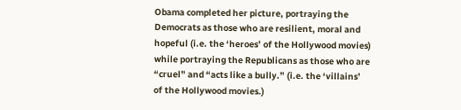Obama completed her picture, portraying the Democrats as those who are resilient, moral and hopeful (i.e. the ‘heroes’ of the Hollywood movies) while portraying the Republicans as those who are “cruel” and “acts like a bully.” (i.e. the ‘villains’ of the Hollywood movies.)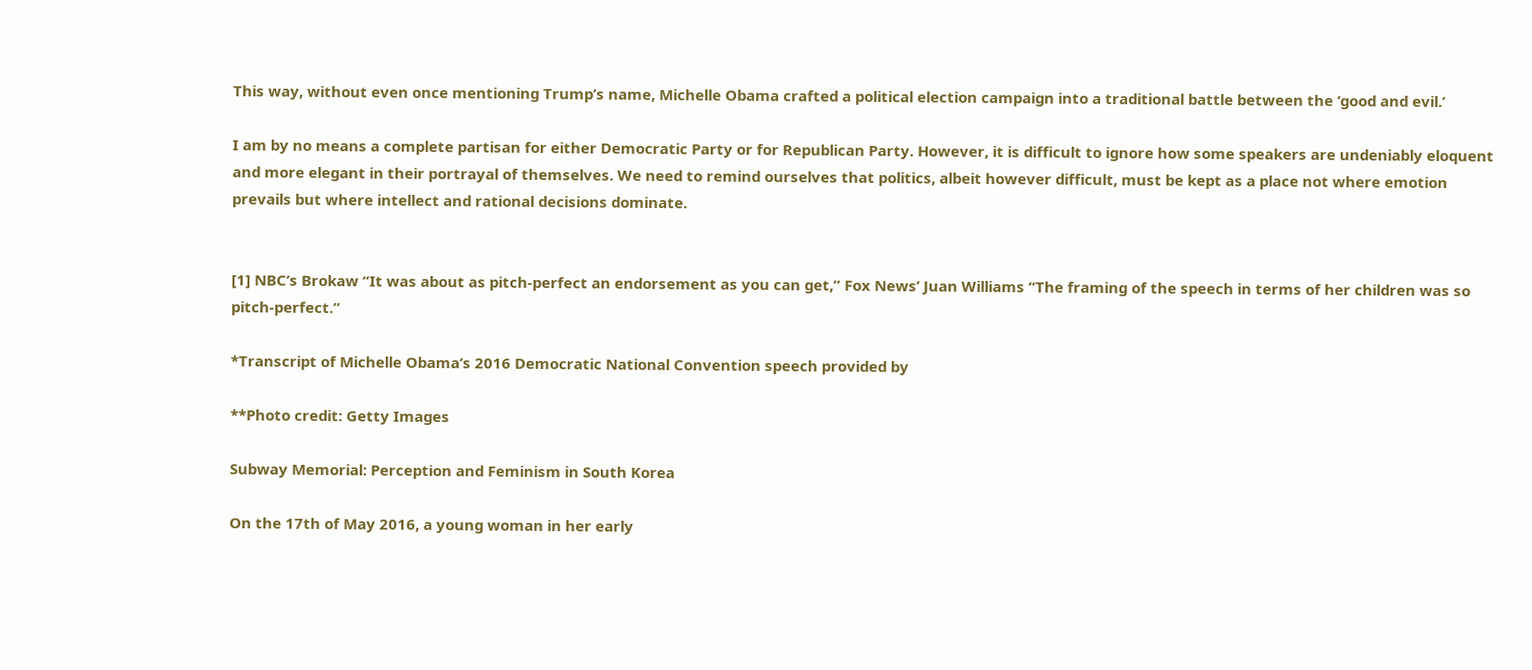This way, without even once mentioning Trump’s name, Michelle Obama crafted a political election campaign into a traditional battle between the ‘good and evil.’

I am by no means a complete partisan for either Democratic Party or for Republican Party. However, it is difficult to ignore how some speakers are undeniably eloquent and more elegant in their portrayal of themselves. We need to remind ourselves that politics, albeit however difficult, must be kept as a place not where emotion prevails but where intellect and rational decisions dominate.


[1] NBC’s Brokaw “It was about as pitch-perfect an endorsement as you can get,” Fox News’ Juan Williams “The framing of the speech in terms of her children was so pitch-perfect.”

*Transcript of Michelle Obama’s 2016 Democratic National Convention speech provided by

**Photo credit: Getty Images

Subway Memorial: Perception and Feminism in South Korea

On the 17th of May 2016, a young woman in her early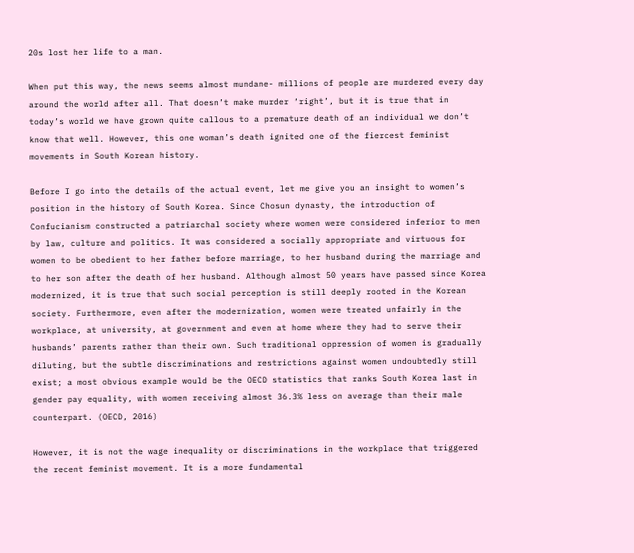20s lost her life to a man.

When put this way, the news seems almost mundane- millions of people are murdered every day around the world after all. That doesn’t make murder ‘right’, but it is true that in today’s world we have grown quite callous to a premature death of an individual we don’t know that well. However, this one woman’s death ignited one of the fiercest feminist movements in South Korean history.

Before I go into the details of the actual event, let me give you an insight to women’s position in the history of South Korea. Since Chosun dynasty, the introduction of Confucianism constructed a patriarchal society where women were considered inferior to men by law, culture and politics. It was considered a socially appropriate and virtuous for women to be obedient to her father before marriage, to her husband during the marriage and to her son after the death of her husband. Although almost 50 years have passed since Korea modernized, it is true that such social perception is still deeply rooted in the Korean society. Furthermore, even after the modernization, women were treated unfairly in the workplace, at university, at government and even at home where they had to serve their husbands’ parents rather than their own. Such traditional oppression of women is gradually diluting, but the subtle discriminations and restrictions against women undoubtedly still exist; a most obvious example would be the OECD statistics that ranks South Korea last in gender pay equality, with women receiving almost 36.3% less on average than their male counterpart. (OECD, 2016)

However, it is not the wage inequality or discriminations in the workplace that triggered the recent feminist movement. It is a more fundamental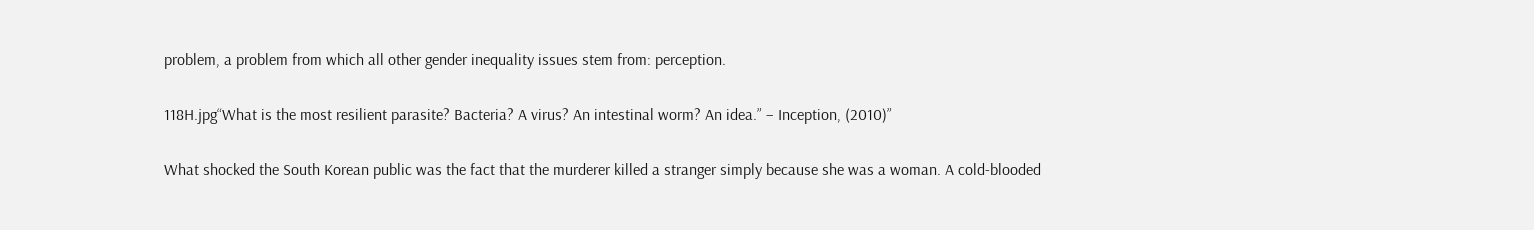problem, a problem from which all other gender inequality issues stem from: perception.

118H.jpg“What is the most resilient parasite? Bacteria? A virus? An intestinal worm? An idea.” – Inception, (2010)”

What shocked the South Korean public was the fact that the murderer killed a stranger simply because she was a woman. A cold-blooded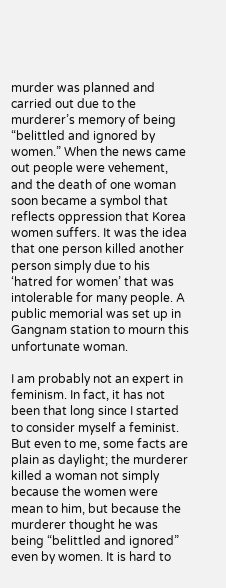murder was planned and carried out due to the murderer’s memory of being “belittled and ignored by women.” When the news came out people were vehement, and the death of one woman soon became a symbol that reflects oppression that Korea women suffers. It was the idea that one person killed another person simply due to his ‘hatred for women’ that was intolerable for many people. A public memorial was set up in Gangnam station to mourn this unfortunate woman.

I am probably not an expert in feminism. In fact, it has not been that long since I started to consider myself a feminist. But even to me, some facts are plain as daylight; the murderer killed a woman not simply because the women were mean to him, but because the murderer thought he was being “belittled and ignored” even by women. It is hard to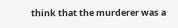think that the murderer was a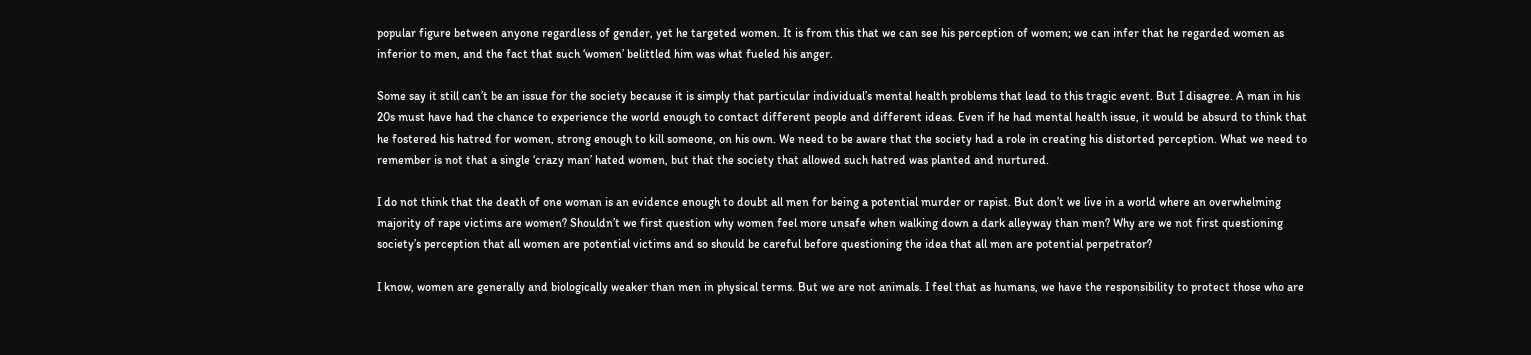popular figure between anyone regardless of gender, yet he targeted women. It is from this that we can see his perception of women; we can infer that he regarded women as inferior to men, and the fact that such ‘women’ belittled him was what fueled his anger.

Some say it still can’t be an issue for the society because it is simply that particular individual’s mental health problems that lead to this tragic event. But I disagree. A man in his 20s must have had the chance to experience the world enough to contact different people and different ideas. Even if he had mental health issue, it would be absurd to think that he fostered his hatred for women, strong enough to kill someone, on his own. We need to be aware that the society had a role in creating his distorted perception. What we need to remember is not that a single ‘crazy man’ hated women, but that the society that allowed such hatred was planted and nurtured.

I do not think that the death of one woman is an evidence enough to doubt all men for being a potential murder or rapist. But don’t we live in a world where an overwhelming majority of rape victims are women? Shouldn’t we first question why women feel more unsafe when walking down a dark alleyway than men? Why are we not first questioning society’s perception that all women are potential victims and so should be careful before questioning the idea that all men are potential perpetrator?

I know, women are generally and biologically weaker than men in physical terms. But we are not animals. I feel that as humans, we have the responsibility to protect those who are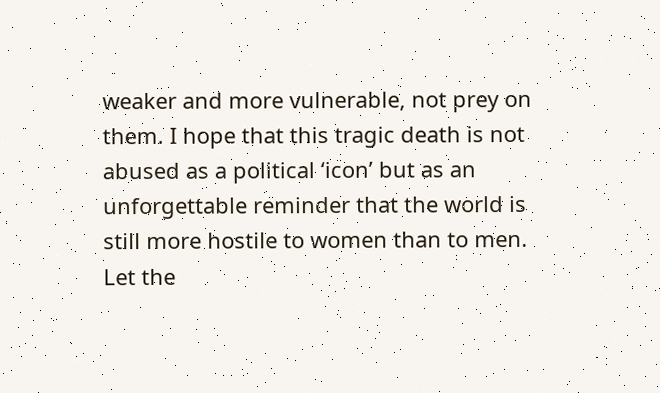weaker and more vulnerable, not prey on them. I hope that this tragic death is not abused as a political ‘icon’ but as an unforgettable reminder that the world is still more hostile to women than to men. Let the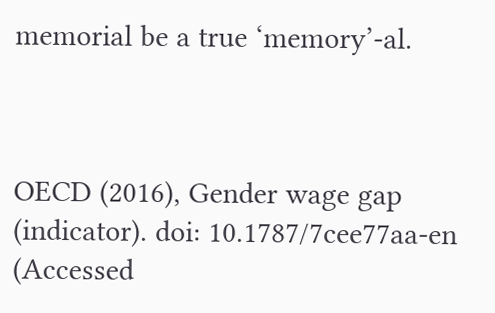memorial be a true ‘memory’-al.



OECD (2016), Gender wage gap (indicator). doi: 10.1787/7cee77aa-en (Accessed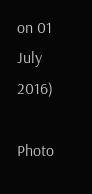on 01 July 2016)

Photo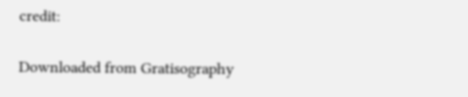credit:

Downloaded from Gratisography